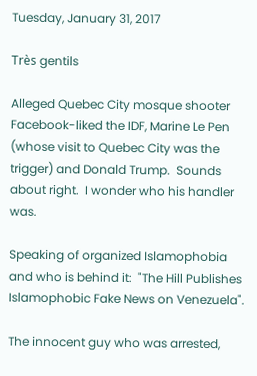Tuesday, January 31, 2017

Très gentils

Alleged Quebec City mosque shooter Facebook-liked the IDF, Marine Le Pen (whose visit to Quebec City was the trigger) and Donald Trump.  Sounds about right.  I wonder who his handler was.

Speaking of organized Islamophobia and who is behind it:  "The Hill Publishes Islamophobic Fake News on Venezuela".

The innocent guy who was arrested,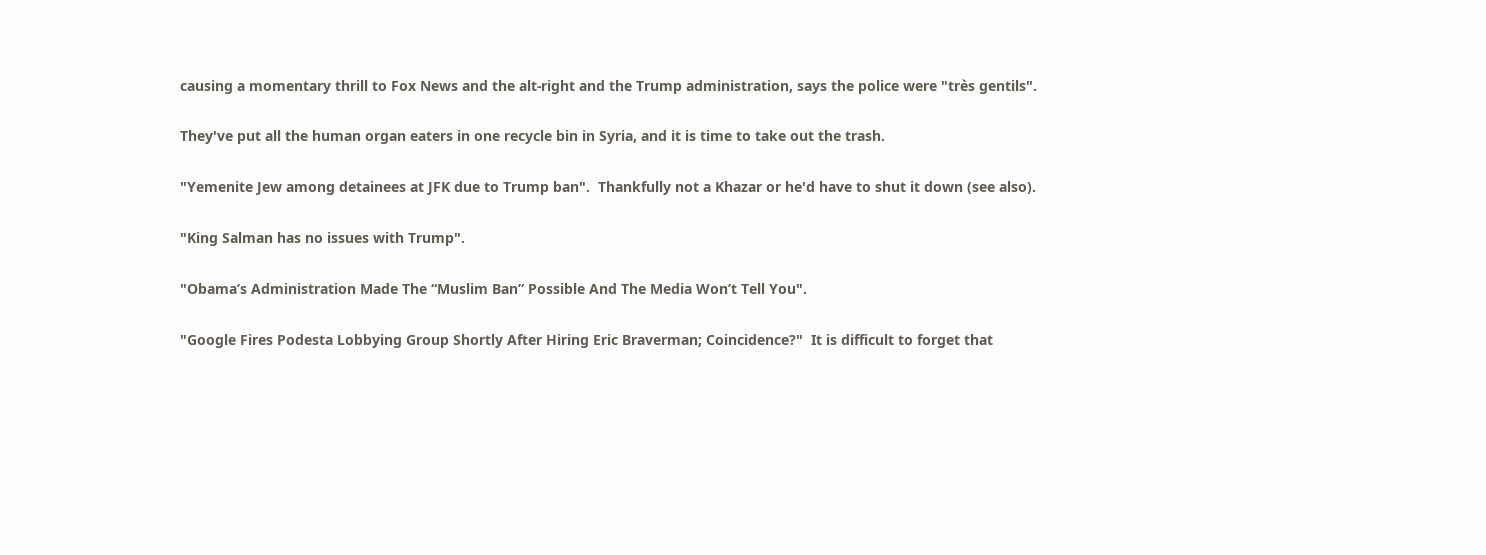causing a momentary thrill to Fox News and the alt-right and the Trump administration, says the police were "très gentils".

They've put all the human organ eaters in one recycle bin in Syria, and it is time to take out the trash.

"Yemenite Jew among detainees at JFK due to Trump ban".  Thankfully not a Khazar or he'd have to shut it down (see also).

"King Salman has no issues with Trump".

"Obama’s Administration Made The “Muslim Ban” Possible And The Media Won’t Tell You".

"Google Fires Podesta Lobbying Group Shortly After Hiring Eric Braverman; Coincidence?"  It is difficult to forget that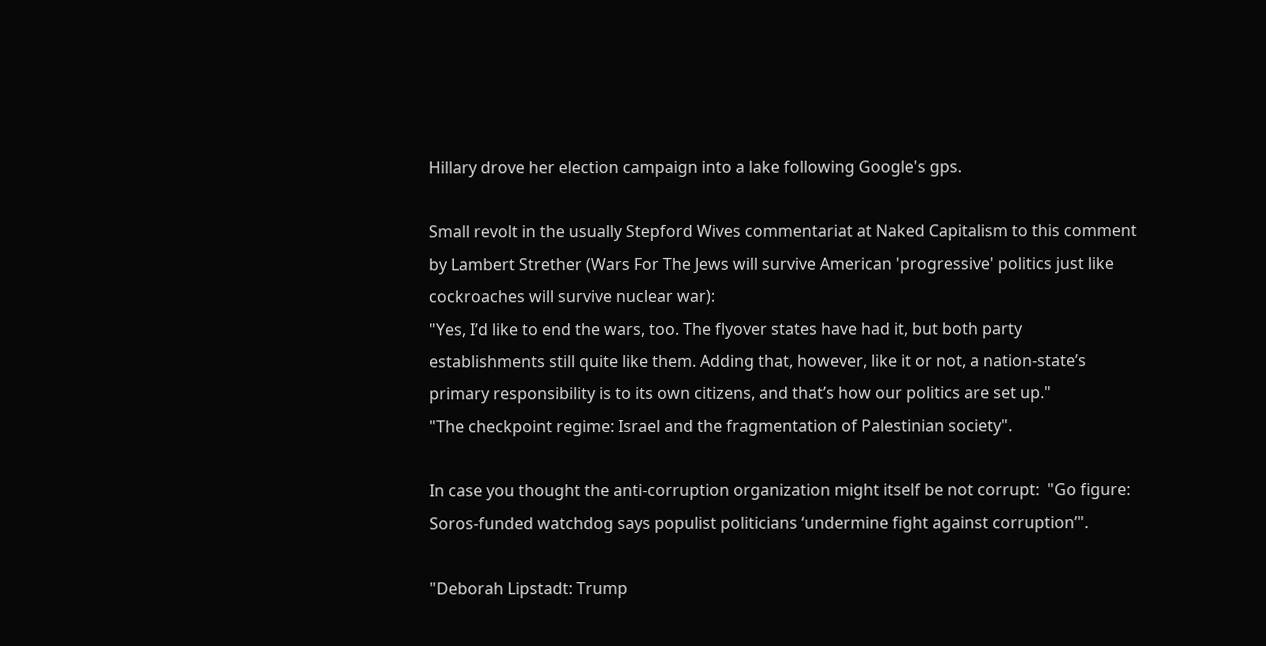Hillary drove her election campaign into a lake following Google's gps.

Small revolt in the usually Stepford Wives commentariat at Naked Capitalism to this comment by Lambert Strether (Wars For The Jews will survive American 'progressive' politics just like cockroaches will survive nuclear war):
"Yes, I’d like to end the wars, too. The flyover states have had it, but both party establishments still quite like them. Adding that, however, like it or not, a nation-state’s primary responsibility is to its own citizens, and that’s how our politics are set up."
"The checkpoint regime: Israel and the fragmentation of Palestinian society".

In case you thought the anti-corruption organization might itself be not corrupt:  "Go figure: Soros-funded watchdog says populist politicians ‘undermine fight against corruption’".

"Deborah Lipstadt: Trump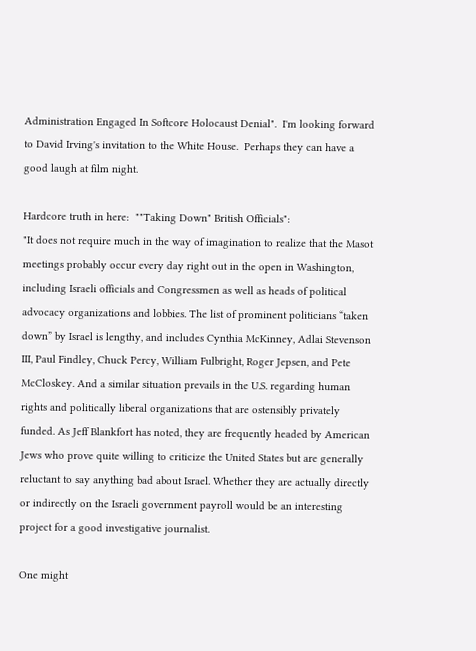Administration Engaged In Softcore Holocaust Denial".  I'm looking forward to David Irving's invitation to the White House.  Perhaps they can have a good laugh at film night.

Hardcore truth in here:  ""Taking Down" British Officials":
"It does not require much in the way of imagination to realize that the Masot meetings probably occur every day right out in the open in Washington, including Israeli officials and Congressmen as well as heads of political advocacy organizations and lobbies. The list of prominent politicians “taken down” by Israel is lengthy, and includes Cynthia McKinney, Adlai Stevenson III, Paul Findley, Chuck Percy, William Fulbright, Roger Jepsen, and Pete McCloskey. And a similar situation prevails in the U.S. regarding human rights and politically liberal organizations that are ostensibly privately funded. As Jeff Blankfort has noted, they are frequently headed by American Jews who prove quite willing to criticize the United States but are generally reluctant to say anything bad about Israel. Whether they are actually directly or indirectly on the Israeli government payroll would be an interesting project for a good investigative journalist.

One might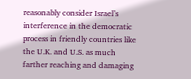reasonably consider Israel’s interference in the democratic process in friendly countries like the U.K. and U.S. as much farther reaching and damaging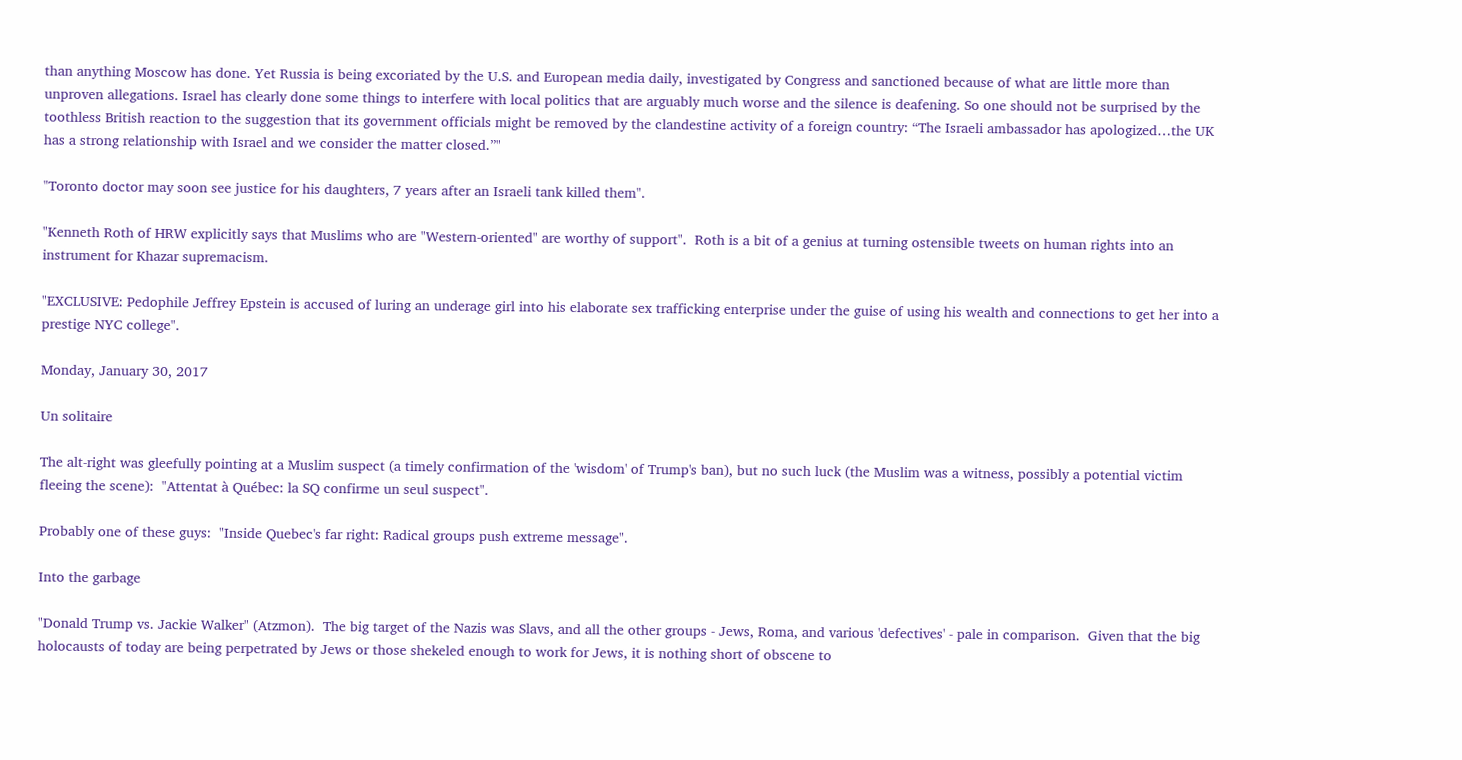than anything Moscow has done. Yet Russia is being excoriated by the U.S. and European media daily, investigated by Congress and sanctioned because of what are little more than unproven allegations. Israel has clearly done some things to interfere with local politics that are arguably much worse and the silence is deafening. So one should not be surprised by the toothless British reaction to the suggestion that its government officials might be removed by the clandestine activity of a foreign country: “The Israeli ambassador has apologized…the UK has a strong relationship with Israel and we consider the matter closed.”"

"Toronto doctor may soon see justice for his daughters, 7 years after an Israeli tank killed them".

"Kenneth Roth of HRW explicitly says that Muslims who are "Western-oriented" are worthy of support".  Roth is a bit of a genius at turning ostensible tweets on human rights into an instrument for Khazar supremacism.

"EXCLUSIVE: Pedophile Jeffrey Epstein is accused of luring an underage girl into his elaborate sex trafficking enterprise under the guise of using his wealth and connections to get her into a prestige NYC college".

Monday, January 30, 2017

Un solitaire

The alt-right was gleefully pointing at a Muslim suspect (a timely confirmation of the 'wisdom' of Trump's ban), but no such luck (the Muslim was a witness, possibly a potential victim fleeing the scene):  "Attentat à Québec: la SQ confirme un seul suspect".

Probably one of these guys:  "Inside Quebec's far right: Radical groups push extreme message".

Into the garbage

"Donald Trump vs. Jackie Walker" (Atzmon).  The big target of the Nazis was Slavs, and all the other groups - Jews, Roma, and various 'defectives' - pale in comparison.  Given that the big holocausts of today are being perpetrated by Jews or those shekeled enough to work for Jews, it is nothing short of obscene to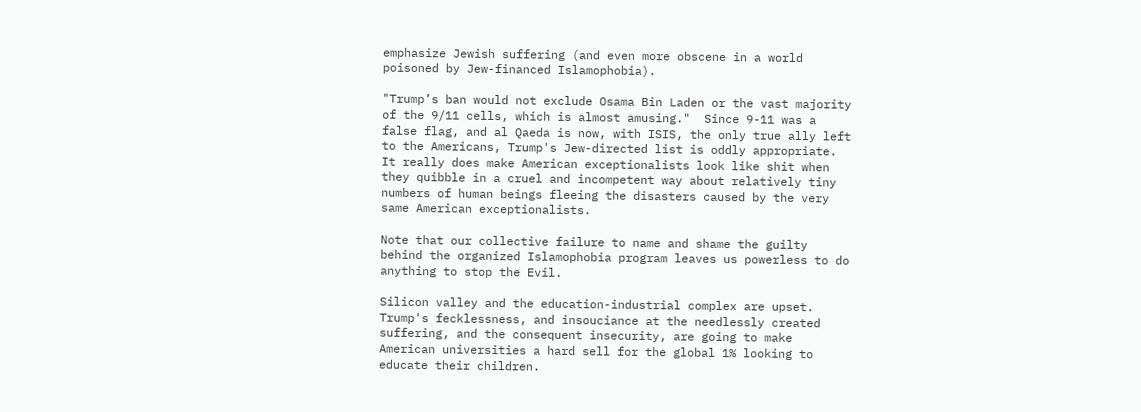emphasize Jewish suffering (and even more obscene in a world poisoned by Jew-financed Islamophobia).

"Trump’s ban would not exclude Osama Bin Laden or the vast majority of the 9/11 cells, which is almost amusing."  Since 9-11 was a false flag, and al Qaeda is now, with ISIS, the only true ally left to the Americans, Trump's Jew-directed list is oddly appropriate.  It really does make American exceptionalists look like shit when they quibble in a cruel and incompetent way about relatively tiny numbers of human beings fleeing the disasters caused by the very same American exceptionalists.

Note that our collective failure to name and shame the guilty behind the organized Islamophobia program leaves us powerless to do anything to stop the Evil.

Silicon valley and the education-industrial complex are upset.  Trump's fecklessness, and insouciance at the needlessly created suffering, and the consequent insecurity, are going to make American universities a hard sell for the global 1% looking to educate their children.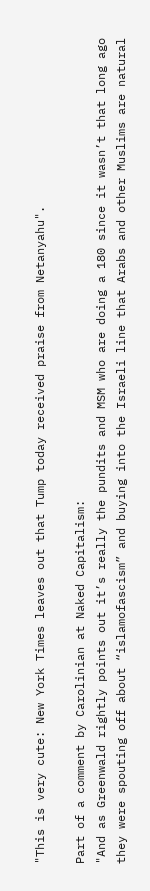"This is very cute: New York Times leaves out that Tump today received praise from Netanyahu".

Part of a comment by Carolinian at Naked Capitalism:
"And as Greenwald rightly points out it’s really the pundits and MSM who are doing a 180 since it wasn’t that long ago they were spouting off about “islamofascism” and buying into the Israeli line that Arabs and other Muslims are natural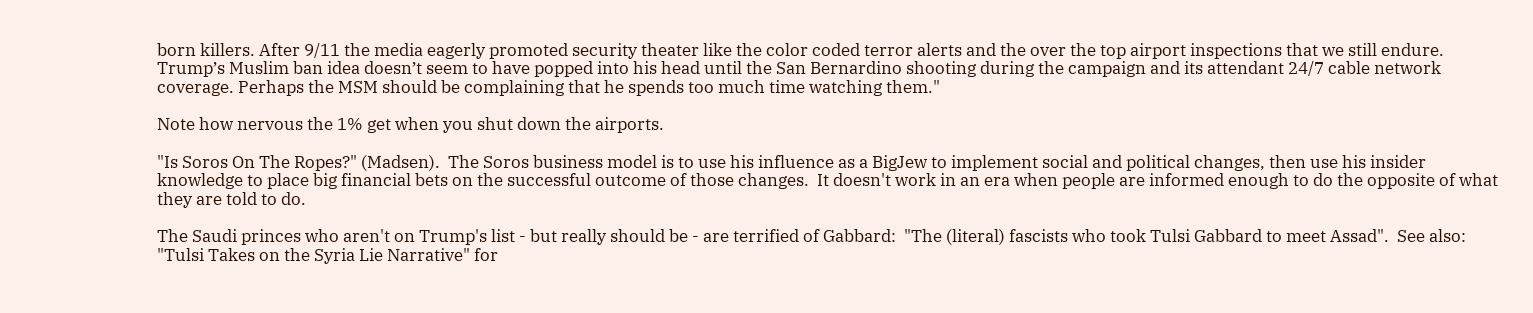born killers. After 9/11 the media eagerly promoted security theater like the color coded terror alerts and the over the top airport inspections that we still endure. Trump’s Muslim ban idea doesn’t seem to have popped into his head until the San Bernardino shooting during the campaign and its attendant 24/7 cable network coverage. Perhaps the MSM should be complaining that he spends too much time watching them."

Note how nervous the 1% get when you shut down the airports.

"Is Soros On The Ropes?" (Madsen).  The Soros business model is to use his influence as a BigJew to implement social and political changes, then use his insider knowledge to place big financial bets on the successful outcome of those changes.  It doesn't work in an era when people are informed enough to do the opposite of what they are told to do.

The Saudi princes who aren't on Trump's list - but really should be - are terrified of Gabbard:  "The (literal) fascists who took Tulsi Gabbard to meet Assad".  See also:  "Tulsi Takes on the Syria Lie Narrative" for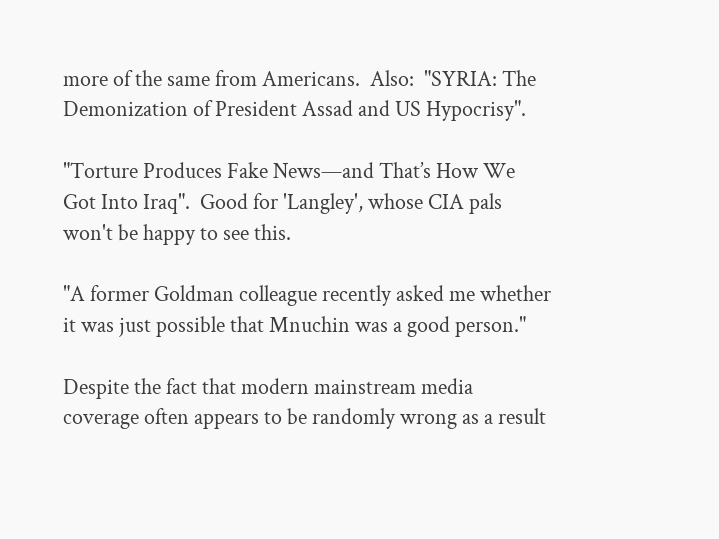more of the same from Americans.  Also:  "SYRIA: The Demonization of President Assad and US Hypocrisy".

"Torture Produces Fake News—and That’s How We Got Into Iraq".  Good for 'Langley', whose CIA pals won't be happy to see this.

"A former Goldman colleague recently asked me whether it was just possible that Mnuchin was a good person."

Despite the fact that modern mainstream media coverage often appears to be randomly wrong as a result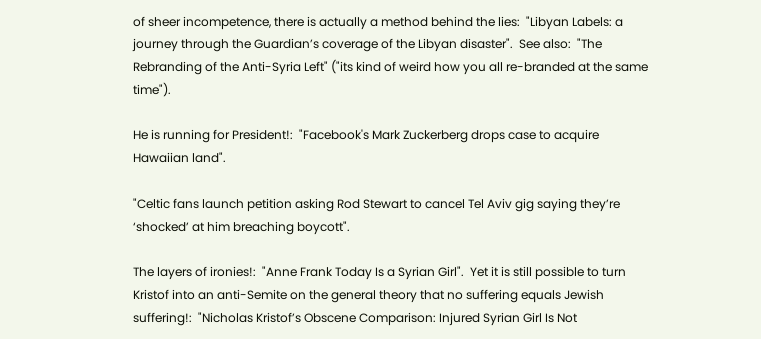of sheer incompetence, there is actually a method behind the lies:  "Libyan Labels: a journey through the Guardian’s coverage of the Libyan disaster".  See also:  "The Rebranding of the Anti-Syria Left" ("its kind of weird how you all re-branded at the same time").

He is running for President!:  "Facebook's Mark Zuckerberg drops case to acquire Hawaiian land".

"Celtic fans launch petition asking Rod Stewart to cancel Tel Aviv gig saying they’re ‘shocked’ at him breaching boycott".

The layers of ironies!:  "Anne Frank Today Is a Syrian Girl".  Yet it is still possible to turn Kristof into an anti-Semite on the general theory that no suffering equals Jewish suffering!:  "Nicholas Kristof’s Obscene Comparison: Injured Syrian Girl Is Not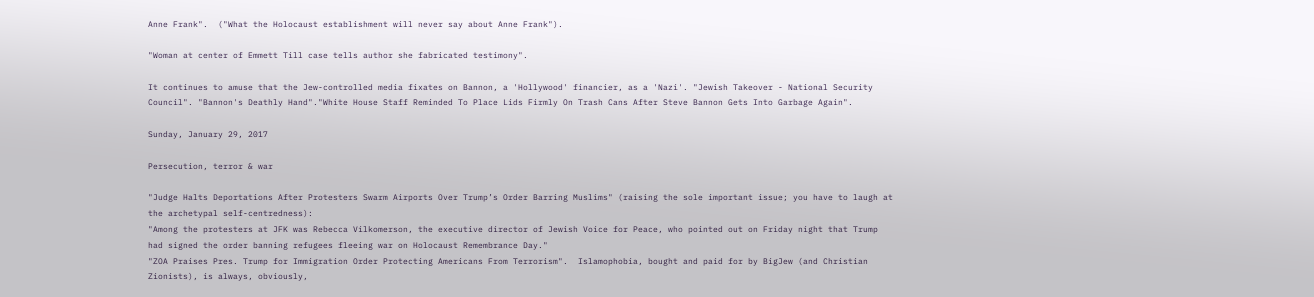Anne Frank".  ("What the Holocaust establishment will never say about Anne Frank").

"Woman at center of Emmett Till case tells author she fabricated testimony".

It continues to amuse that the Jew-controlled media fixates on Bannon, a 'Hollywood' financier, as a 'Nazi'. "Jewish Takeover - National Security Council". "Bannon's Deathly Hand"."White House Staff Reminded To Place Lids Firmly On Trash Cans After Steve Bannon Gets Into Garbage Again".

Sunday, January 29, 2017

Persecution, terror & war

"Judge Halts Deportations After Protesters Swarm Airports Over Trump’s Order Barring Muslims" (raising the sole important issue; you have to laugh at the archetypal self-centredness):
"Among the protesters at JFK was Rebecca Vilkomerson, the executive director of Jewish Voice for Peace, who pointed out on Friday night that Trump had signed the order banning refugees fleeing war on Holocaust Remembrance Day."
"ZOA Praises Pres. Trump for Immigration Order Protecting Americans From Terrorism".  Islamophobia, bought and paid for by BigJew (and Christian Zionists), is always, obviously,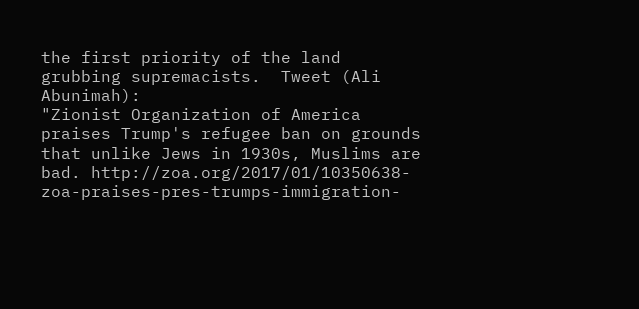the first priority of the land grubbing supremacists.  Tweet (Ali Abunimah):
"Zionist Organization of America praises Trump's refugee ban on grounds that unlike Jews in 1930s, Muslims are bad. http://zoa.org/2017/01/10350638-zoa-praises-pres-trumps-immigration-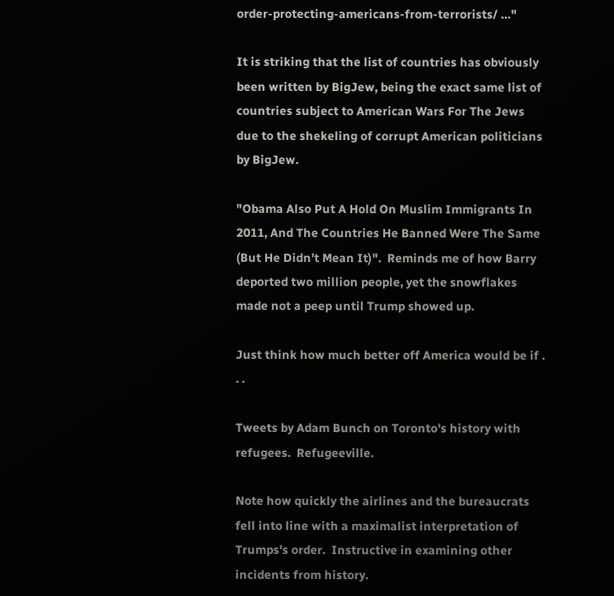order-protecting-americans-from-terrorists/ …"

It is striking that the list of countries has obviously been written by BigJew, being the exact same list of countries subject to American Wars For The Jews due to the shekeling of corrupt American politicians by BigJew.

"Obama Also Put A Hold On Muslim Immigrants In 2011, And The Countries He Banned Were The Same (But He Didn’t Mean It)".  Reminds me of how Barry deported two million people, yet the snowflakes made not a peep until Trump showed up.

Just think how much better off America would be if . . .

Tweets by Adam Bunch on Toronto's history with refugees.  Refugeeville.

Note how quickly the airlines and the bureaucrats fell into line with a maximalist interpretation of Trumps's order.  Instructive in examining other incidents from history.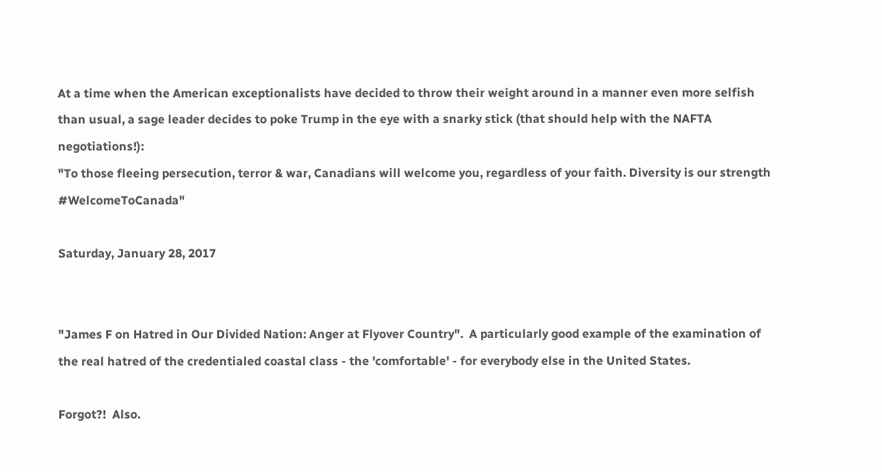At a time when the American exceptionalists have decided to throw their weight around in a manner even more selfish than usual, a sage leader decides to poke Trump in the eye with a snarky stick (that should help with the NAFTA negotiations!):
"To those fleeing persecution, terror & war, Canadians will welcome you, regardless of your faith. Diversity is our strength #WelcomeToCanada"

Saturday, January 28, 2017


"James F on Hatred in Our Divided Nation: Anger at Flyover Country".  A particularly good example of the examination of the real hatred of the credentialed coastal class - the 'comfortable' - for everybody else in the United States.

Forgot?!  Also.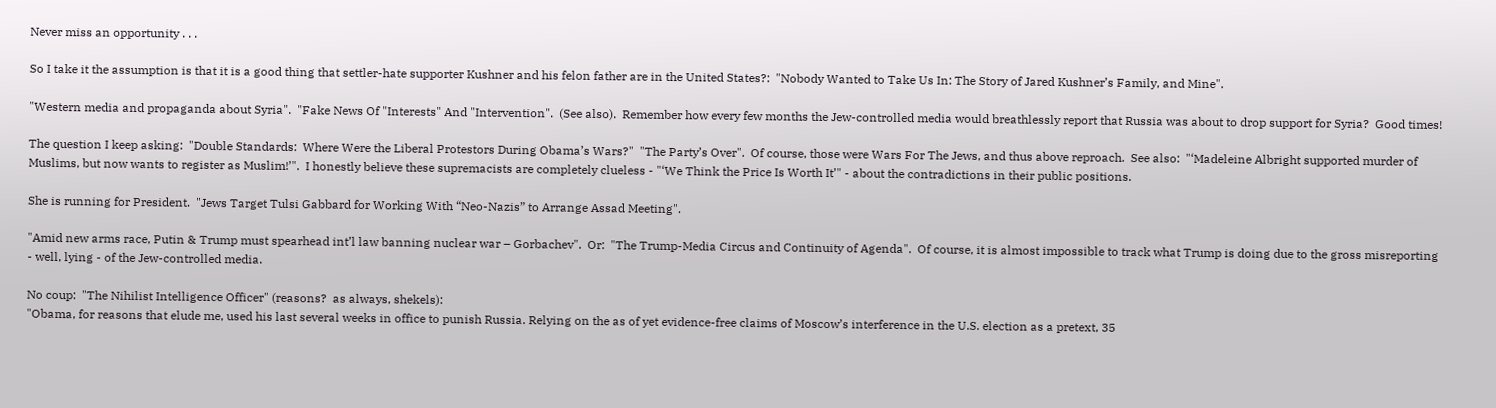Never miss an opportunity . . .

So I take it the assumption is that it is a good thing that settler-hate supporter Kushner and his felon father are in the United States?:  "Nobody Wanted to Take Us In: The Story of Jared Kushner’s Family, and Mine".

"Western media and propaganda about Syria".  "Fake News Of "Interests" And "Intervention".  (See also).  Remember how every few months the Jew-controlled media would breathlessly report that Russia was about to drop support for Syria?  Good times!

The question I keep asking:  "Double Standards:  Where Were the Liberal Protestors During Obama’s Wars?"  "The Party’s Over".  Of course, those were Wars For The Jews, and thus above reproach.  See also:  "‘Madeleine Albright supported murder of Muslims, but now wants to register as Muslim!’".  I honestly believe these supremacists are completely clueless - "‘We Think the Price Is Worth It’" - about the contradictions in their public positions.

She is running for President.  "Jews Target Tulsi Gabbard for Working With “Neo-Nazis” to Arrange Assad Meeting".

"Amid new arms race, Putin & Trump must spearhead int’l law banning nuclear war – Gorbachev".  Or:  "The Trump-Media Circus and Continuity of Agenda".  Of course, it is almost impossible to track what Trump is doing due to the gross misreporting - well, lying - of the Jew-controlled media.

No coup:  "The Nihilist Intelligence Officer" (reasons?  as always, shekels):
"Obama, for reasons that elude me, used his last several weeks in office to punish Russia. Relying on the as of yet evidence-free claims of Moscow’s interference in the U.S. election as a pretext, 35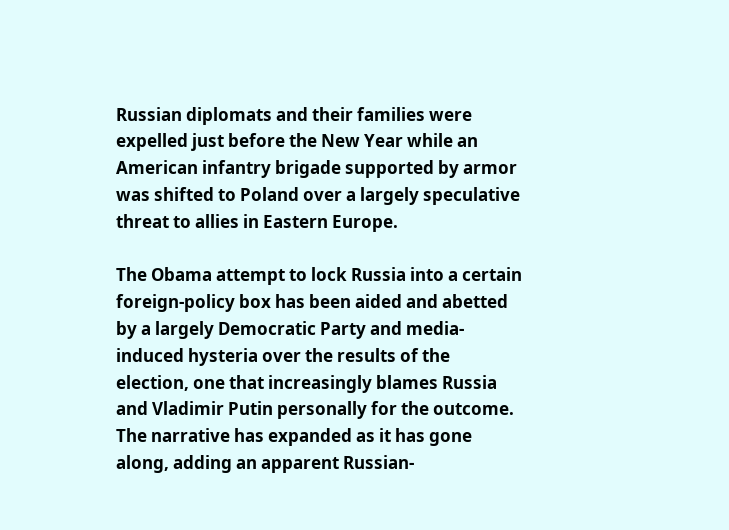Russian diplomats and their families were expelled just before the New Year while an American infantry brigade supported by armor was shifted to Poland over a largely speculative threat to allies in Eastern Europe.

The Obama attempt to lock Russia into a certain foreign-policy box has been aided and abetted by a largely Democratic Party and media-induced hysteria over the results of the election, one that increasingly blames Russia and Vladimir Putin personally for the outcome. The narrative has expanded as it has gone along, adding an apparent Russian-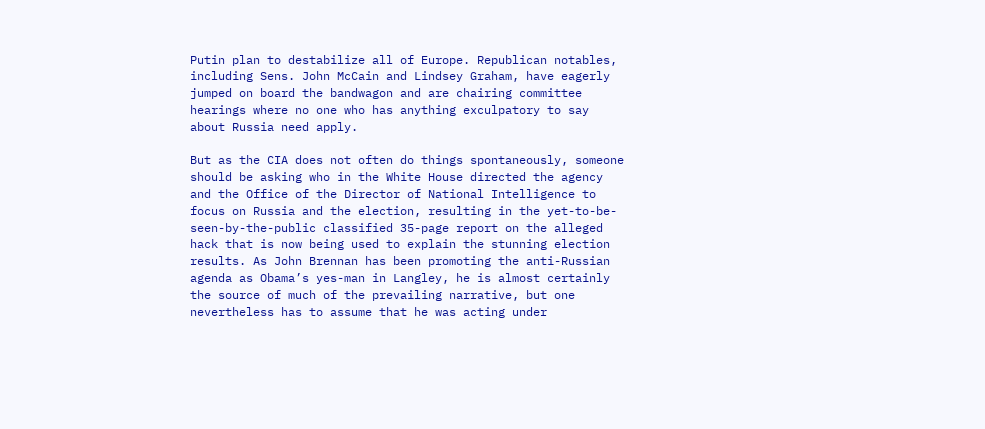Putin plan to destabilize all of Europe. Republican notables, including Sens. John McCain and Lindsey Graham, have eagerly jumped on board the bandwagon and are chairing committee hearings where no one who has anything exculpatory to say about Russia need apply.

But as the CIA does not often do things spontaneously, someone should be asking who in the White House directed the agency and the Office of the Director of National Intelligence to focus on Russia and the election, resulting in the yet-to-be-seen-by-the-public classified 35-page report on the alleged hack that is now being used to explain the stunning election results. As John Brennan has been promoting the anti-Russian agenda as Obama’s yes-man in Langley, he is almost certainly the source of much of the prevailing narrative, but one nevertheless has to assume that he was acting under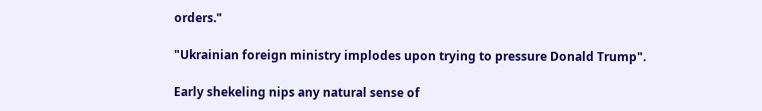orders."

"Ukrainian foreign ministry implodes upon trying to pressure Donald Trump".

Early shekeling nips any natural sense of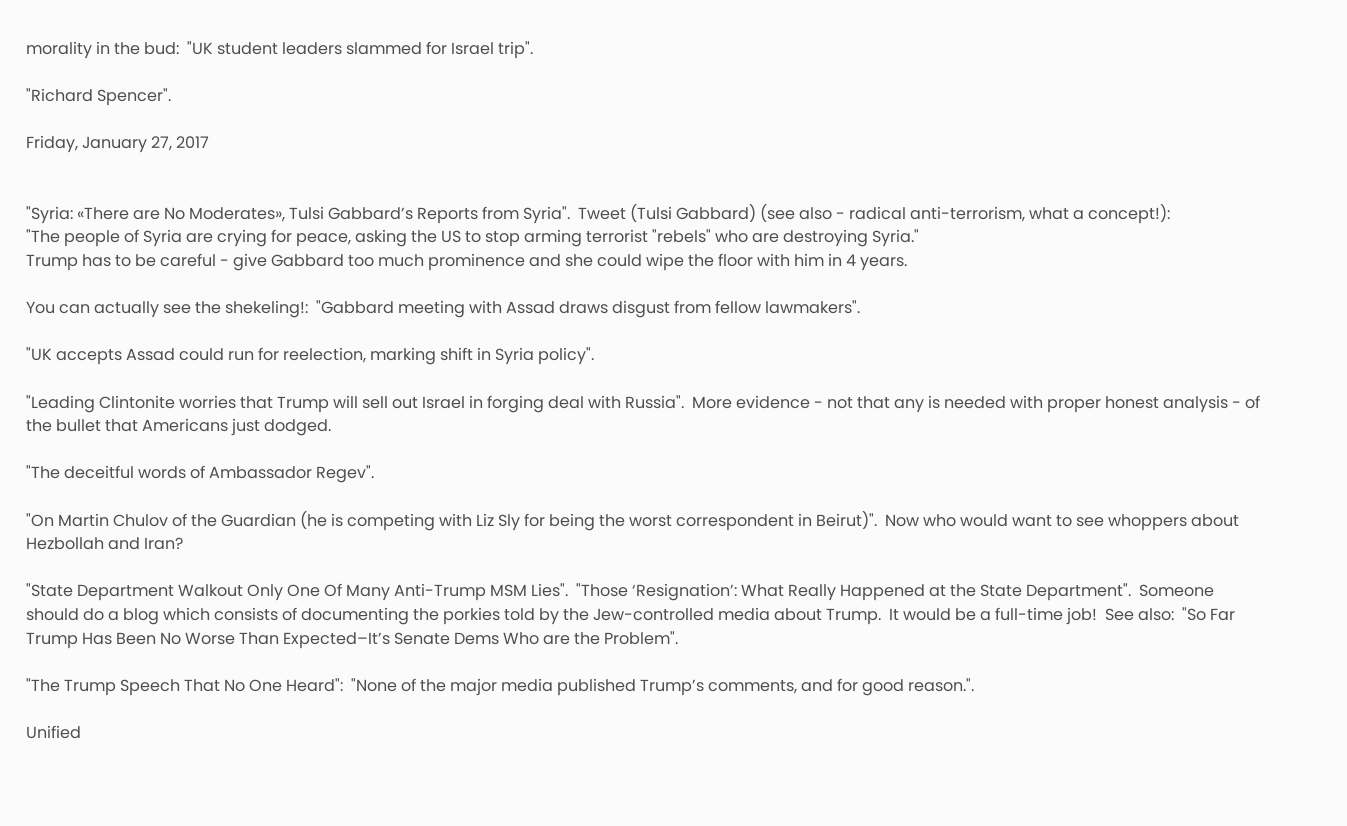morality in the bud:  "UK student leaders slammed for Israel trip".

"Richard Spencer".

Friday, January 27, 2017


"Syria: «There are No Moderates», Tulsi Gabbard’s Reports from Syria".  Tweet (Tulsi Gabbard) (see also - radical anti-terrorism, what a concept!):
"The people of Syria are crying for peace, asking the US to stop arming terrorist "rebels" who are destroying Syria."
Trump has to be careful - give Gabbard too much prominence and she could wipe the floor with him in 4 years.

You can actually see the shekeling!:  "Gabbard meeting with Assad draws disgust from fellow lawmakers".

"UK accepts Assad could run for reelection, marking shift in Syria policy".

"Leading Clintonite worries that Trump will sell out Israel in forging deal with Russia".  More evidence - not that any is needed with proper honest analysis - of the bullet that Americans just dodged.

"The deceitful words of Ambassador Regev".

"On Martin Chulov of the Guardian (he is competing with Liz Sly for being the worst correspondent in Beirut)".  Now who would want to see whoppers about Hezbollah and Iran?

"State Department Walkout Only One Of Many Anti-Trump MSM Lies".  "Those ‘Resignation’: What Really Happened at the State Department".  Someone should do a blog which consists of documenting the porkies told by the Jew-controlled media about Trump.  It would be a full-time job!  See also:  "So Far Trump Has Been No Worse Than Expected–It’s Senate Dems Who are the Problem".

"The Trump Speech That No One Heard":  "None of the major media published Trump’s comments, and for good reason.".

Unified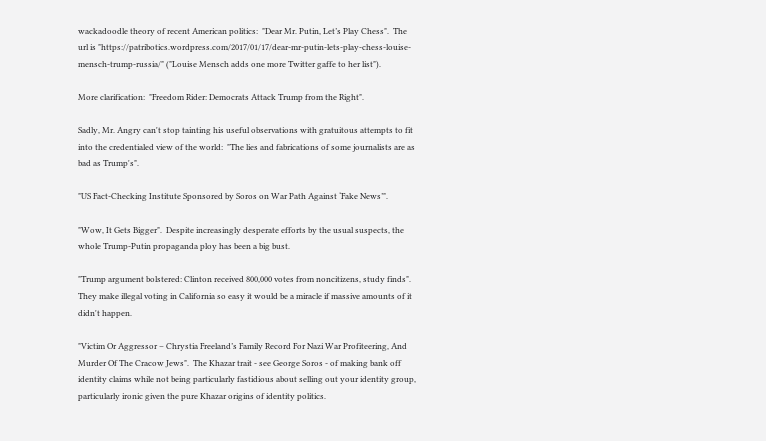wackadoodle theory of recent American politics:  "Dear Mr. Putin, Let’s Play Chess".  The url is "https://patribotics.wordpress.com/2017/01/17/dear-mr-putin-lets-play-chess-louise-mensch-trump-russia/" ("Louise Mensch adds one more Twitter gaffe to her list").

More clarification:  "Freedom Rider: Democrats Attack Trump from the Right".

Sadly, Mr. Angry can't stop tainting his useful observations with gratuitous attempts to fit into the credentialed view of the world:  "The lies and fabrications of some journalists are as bad as Trump's".

"US Fact-Checking Institute Sponsored by Soros on War Path Against ‘Fake News’".

"Wow, It Gets Bigger".  Despite increasingly desperate efforts by the usual suspects, the whole Trump-Putin propaganda ploy has been a big bust.

"Trump argument bolstered: Clinton received 800,000 votes from noncitizens, study finds".  They make illegal voting in California so easy it would be a miracle if massive amounts of it didn't happen.

"Victim Or Aggressor – Chrystia Freeland’s Family Record For Nazi War Profiteering, And Murder Of The Cracow Jews".  The Khazar trait - see George Soros - of making bank off identity claims while not being particularly fastidious about selling out your identity group, particularly ironic given the pure Khazar origins of identity politics.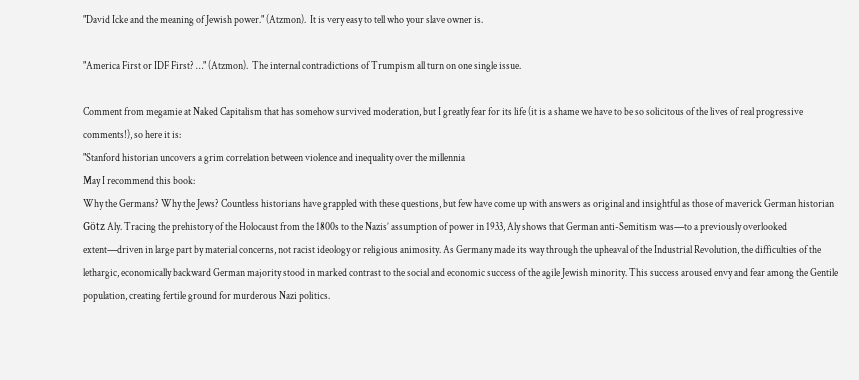"David Icke and the meaning of Jewish power." (Atzmon).  It is very easy to tell who your slave owner is.

"America First or IDF First? …" (Atzmon).  The internal contradictions of Trumpism all turn on one single issue.

Comment from megamie at Naked Capitalism that has somehow survived moderation, but I greatly fear for its life (it is a shame we have to be so solicitous of the lives of real progressive comments!), so here it is:
"Stanford historian uncovers a grim correlation between violence and inequality over the millennia
May I recommend this book:
Why the Germans? Why the Jews? Countless historians have grappled with these questions, but few have come up with answers as original and insightful as those of maverick German historian Götz Aly. Tracing the prehistory of the Holocaust from the 1800s to the Nazis’ assumption of power in 1933, Aly shows that German anti-Semitism was―to a previously overlooked extent―driven in large part by material concerns, not racist ideology or religious animosity. As Germany made its way through the upheaval of the Industrial Revolution, the difficulties of the lethargic, economically backward German majority stood in marked contrast to the social and economic success of the agile Jewish minority. This success aroused envy and fear among the Gentile population, creating fertile ground for murderous Nazi politics.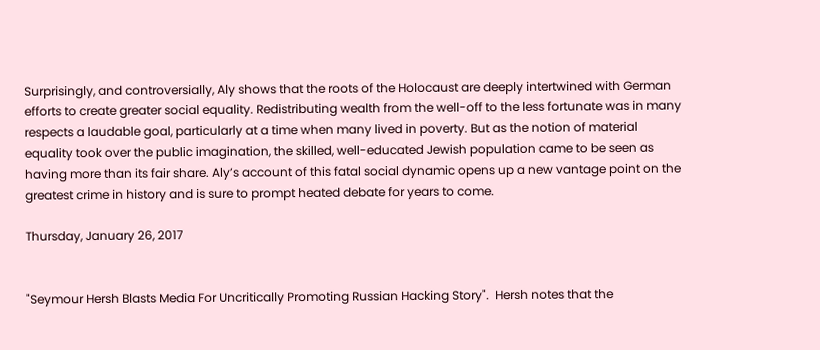Surprisingly, and controversially, Aly shows that the roots of the Holocaust are deeply intertwined with German efforts to create greater social equality. Redistributing wealth from the well-off to the less fortunate was in many respects a laudable goal, particularly at a time when many lived in poverty. But as the notion of material equality took over the public imagination, the skilled, well-educated Jewish population came to be seen as having more than its fair share. Aly’s account of this fatal social dynamic opens up a new vantage point on the greatest crime in history and is sure to prompt heated debate for years to come.

Thursday, January 26, 2017


"Seymour Hersh Blasts Media For Uncritically Promoting Russian Hacking Story".  Hersh notes that the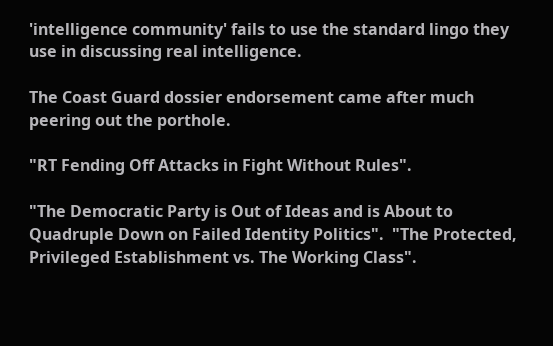'intelligence community' fails to use the standard lingo they use in discussing real intelligence.

The Coast Guard dossier endorsement came after much peering out the porthole.

"RT Fending Off Attacks in Fight Without Rules".

"The Democratic Party is Out of Ideas and is About to Quadruple Down on Failed Identity Politics".  "The Protected, Privileged Establishment vs. The Working Class".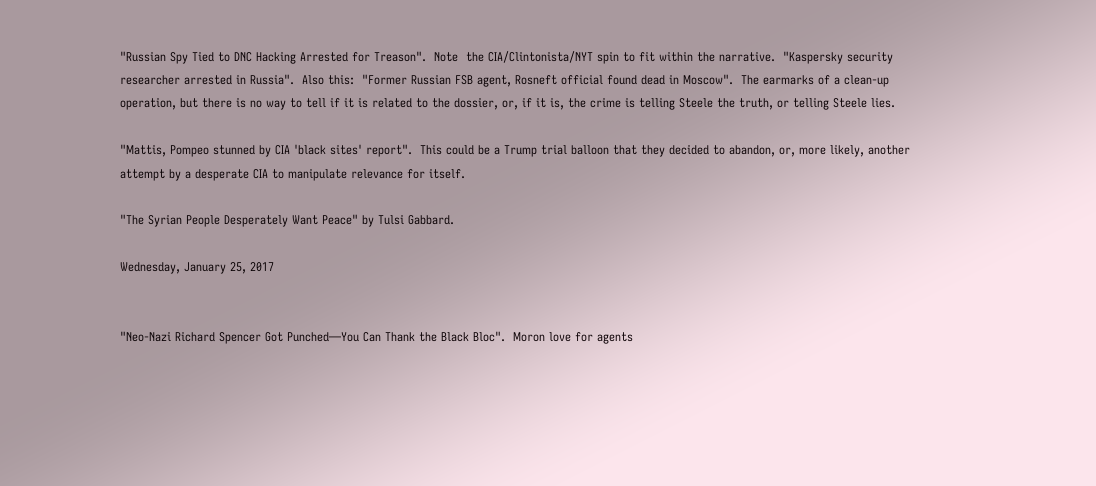"Russian Spy Tied to DNC Hacking Arrested for Treason".  Note  the CIA/Clintonista/NYT spin to fit within the narrative.  "Kaspersky security researcher arrested in Russia".  Also this:  "Former Russian FSB agent, Rosneft official found dead in Moscow".  The earmarks of a clean-up operation, but there is no way to tell if it is related to the dossier, or, if it is, the crime is telling Steele the truth, or telling Steele lies.

"Mattis, Pompeo stunned by CIA 'black sites' report".  This could be a Trump trial balloon that they decided to abandon, or, more likely, another attempt by a desperate CIA to manipulate relevance for itself.

"The Syrian People Desperately Want Peace" by Tulsi Gabbard.

Wednesday, January 25, 2017


"Neo-Nazi Richard Spencer Got Punched—You Can Thank the Black Bloc".  Moron love for agents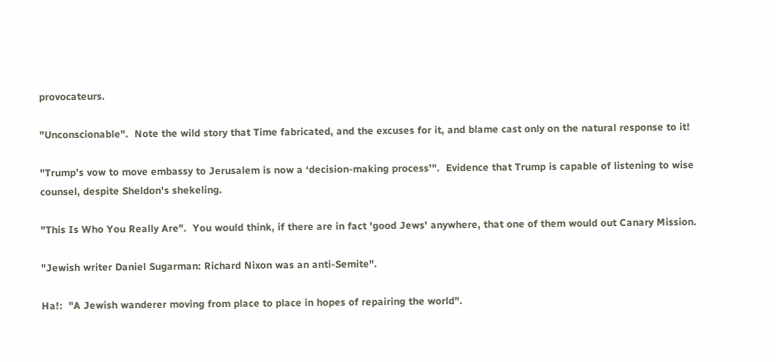provocateurs.

"Unconscionable".  Note the wild story that Time fabricated, and the excuses for it, and blame cast only on the natural response to it!

"Trump’s vow to move embassy to Jerusalem is now a ‘decision-making process’".  Evidence that Trump is capable of listening to wise counsel, despite Sheldon's shekeling.

"This Is Who You Really Are".  You would think, if there are in fact 'good Jews' anywhere, that one of them would out Canary Mission.

"Jewish writer Daniel Sugarman: Richard Nixon was an anti-Semite".

Ha!:  "A Jewish wanderer moving from place to place in hopes of repairing the world".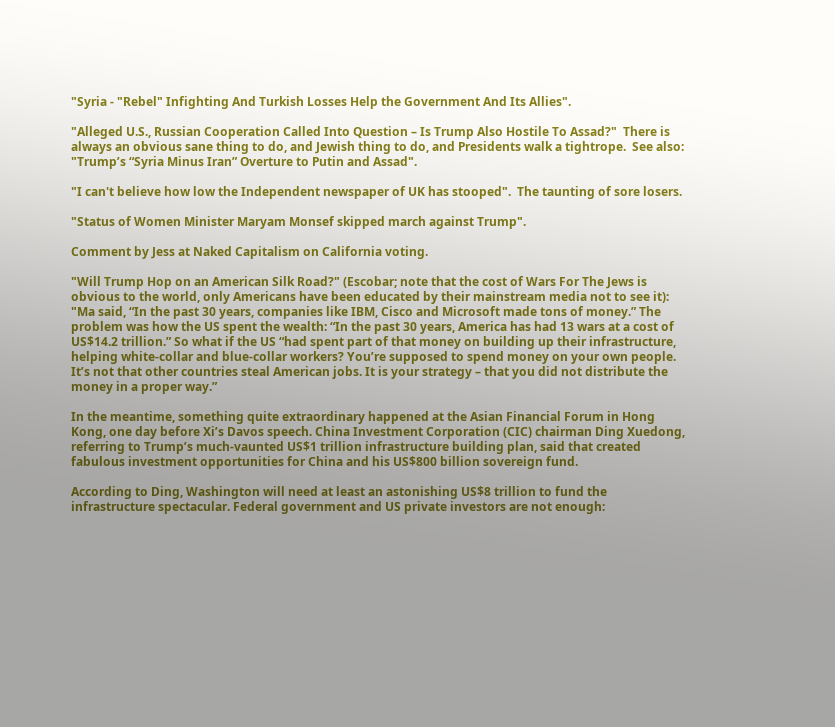"Syria - "Rebel" Infighting And Turkish Losses Help the Government And Its Allies".

"Alleged U.S., Russian Cooperation Called Into Question – Is Trump Also Hostile To Assad?"  There is always an obvious sane thing to do, and Jewish thing to do, and Presidents walk a tightrope.  See also:  "Trump’s “Syria Minus Iran” Overture to Putin and Assad".

"I can't believe how low the Independent newspaper of UK has stooped".  The taunting of sore losers.

"Status of Women Minister Maryam Monsef skipped march against Trump".

Comment by Jess at Naked Capitalism on California voting.

"Will Trump Hop on an American Silk Road?" (Escobar; note that the cost of Wars For The Jews is obvious to the world, only Americans have been educated by their mainstream media not to see it):
"Ma said, “In the past 30 years, companies like IBM, Cisco and Microsoft made tons of money.” The problem was how the US spent the wealth: “In the past 30 years, America has had 13 wars at a cost of US$14.2 trillion.” So what if the US “had spent part of that money on building up their infrastructure, helping white-collar and blue-collar workers? You’re supposed to spend money on your own people. It’s not that other countries steal American jobs. It is your strategy – that you did not distribute the money in a proper way.”

In the meantime, something quite extraordinary happened at the Asian Financial Forum in Hong Kong, one day before Xi’s Davos speech. China Investment Corporation (CIC) chairman Ding Xuedong, referring to Trump’s much-vaunted US$1 trillion infrastructure building plan, said that created fabulous investment opportunities for China and his US$800 billion sovereign fund.

According to Ding, Washington will need at least an astonishing US$8 trillion to fund the infrastructure spectacular. Federal government and US private investors are not enough: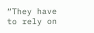“They have to rely on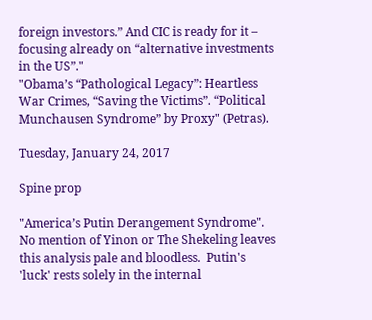foreign investors.” And CIC is ready for it – focusing already on “alternative investments in the US”."
"Obama’s “Pathological Legacy”: Heartless War Crimes, “Saving the Victims”. “Political Munchausen Syndrome” by Proxy" (Petras).

Tuesday, January 24, 2017

Spine prop

"America’s Putin Derangement Syndrome".  No mention of Yinon or The Shekeling leaves this analysis pale and bloodless.  Putin's 'luck' rests solely in the internal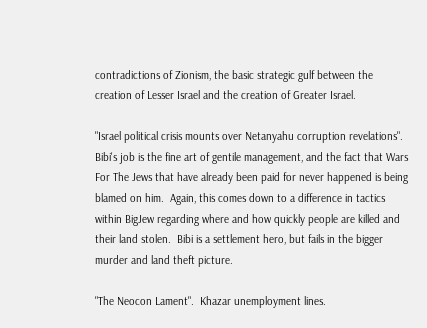contradictions of Zionism, the basic strategic gulf between the creation of Lesser Israel and the creation of Greater Israel.

"Israel political crisis mounts over Netanyahu corruption revelations".  Bibi's job is the fine art of gentile management, and the fact that Wars For The Jews that have already been paid for never happened is being blamed on him.  Again, this comes down to a difference in tactics within BigJew regarding where and how quickly people are killed and their land stolen.  Bibi is a settlement hero, but fails in the bigger murder and land theft picture.

"The Neocon Lament".  Khazar unemployment lines.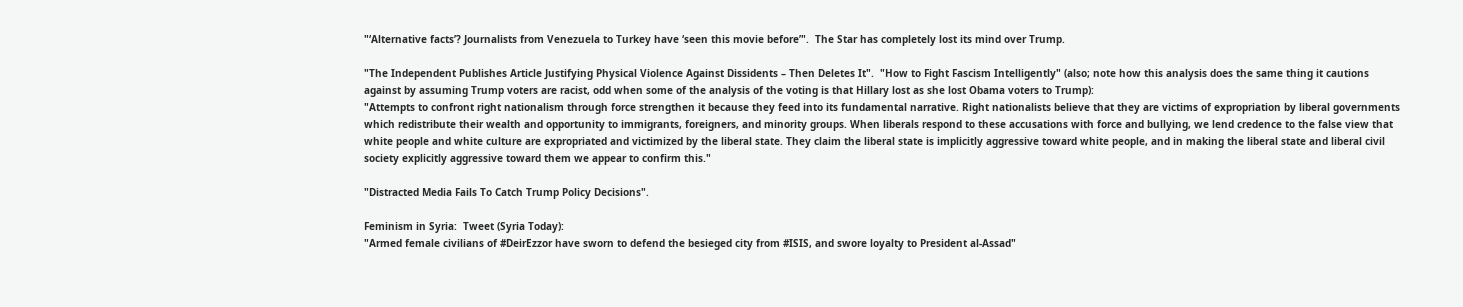"‘Alternative facts’? Journalists from Venezuela to Turkey have ‘seen this movie before’".  The Star has completely lost its mind over Trump.

"The Independent Publishes Article Justifying Physical Violence Against Dissidents – Then Deletes It".  "How to Fight Fascism Intelligently" (also; note how this analysis does the same thing it cautions against by assuming Trump voters are racist, odd when some of the analysis of the voting is that Hillary lost as she lost Obama voters to Trump):
"Attempts to confront right nationalism through force strengthen it because they feed into its fundamental narrative. Right nationalists believe that they are victims of expropriation by liberal governments which redistribute their wealth and opportunity to immigrants, foreigners, and minority groups. When liberals respond to these accusations with force and bullying, we lend credence to the false view that white people and white culture are expropriated and victimized by the liberal state. They claim the liberal state is implicitly aggressive toward white people, and in making the liberal state and liberal civil society explicitly aggressive toward them we appear to confirm this."

"Distracted Media Fails To Catch Trump Policy Decisions".

Feminism in Syria:  Tweet (Syria Today):
"Armed female civilians of #DeirEzzor have sworn to defend the besieged city from #ISIS, and swore loyalty to President al-Assad"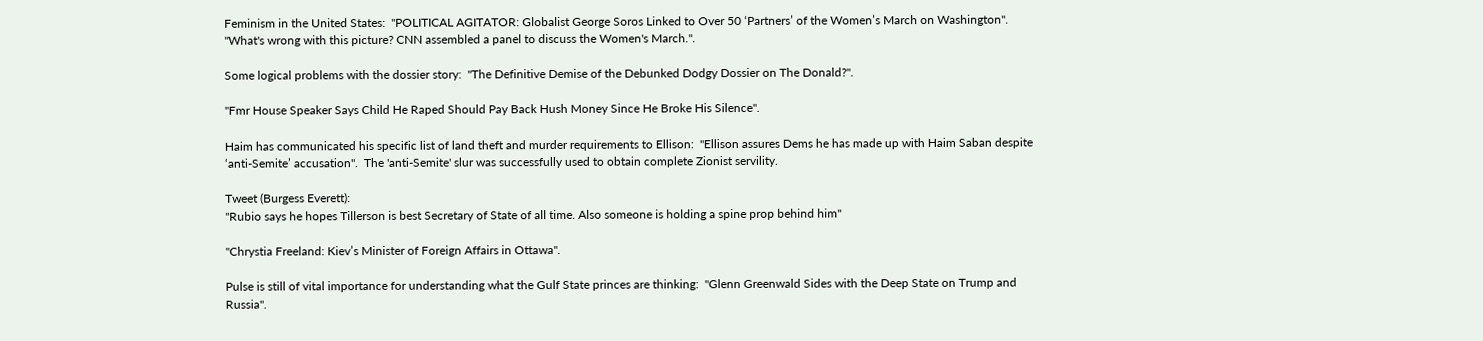Feminism in the United States:  "POLITICAL AGITATOR: Globalist George Soros Linked to Over 50 ‘Partners’ of the Women’s March on Washington".  "What's wrong with this picture? CNN assembled a panel to discuss the Women's March.".

Some logical problems with the dossier story:  "The Definitive Demise of the Debunked Dodgy Dossier on The Donald?".

"Fmr House Speaker Says Child He Raped Should Pay Back Hush Money Since He Broke His Silence".

Haim has communicated his specific list of land theft and murder requirements to Ellison:  "Ellison assures Dems he has made up with Haim Saban despite ‘anti-Semite’ accusation".  The 'anti-Semite' slur was successfully used to obtain complete Zionist servility.

Tweet (Burgess Everett):
"Rubio says he hopes Tillerson is best Secretary of State of all time. Also someone is holding a spine prop behind him"

"Chrystia Freeland: Kiev’s Minister of Foreign Affairs in Ottawa".

Pulse is still of vital importance for understanding what the Gulf State princes are thinking:  "Glenn Greenwald Sides with the Deep State on Trump and Russia".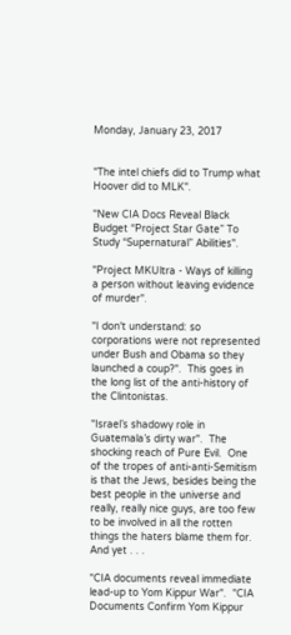Monday, January 23, 2017


"The intel chiefs did to Trump what Hoover did to MLK".

"New CIA Docs Reveal Black Budget “Project Star Gate” To Study “Supernatural” Abilities".

"Project MKUltra - Ways of killing a person without leaving evidence of murder".

"I don't understand: so corporations were not represented under Bush and Obama so they launched a coup?".  This goes in the long list of the anti-history of the Clintonistas.

"Israel’s shadowy role in Guatemala’s dirty war".  The shocking reach of Pure Evil.  One of the tropes of anti-anti-Semitism is that the Jews, besides being the best people in the universe and really, really nice guys, are too few to be involved in all the rotten things the haters blame them for.  And yet . . .

"CIA documents reveal immediate lead-up to Yom Kippur War".  "CIA Documents Confirm Yom Kippur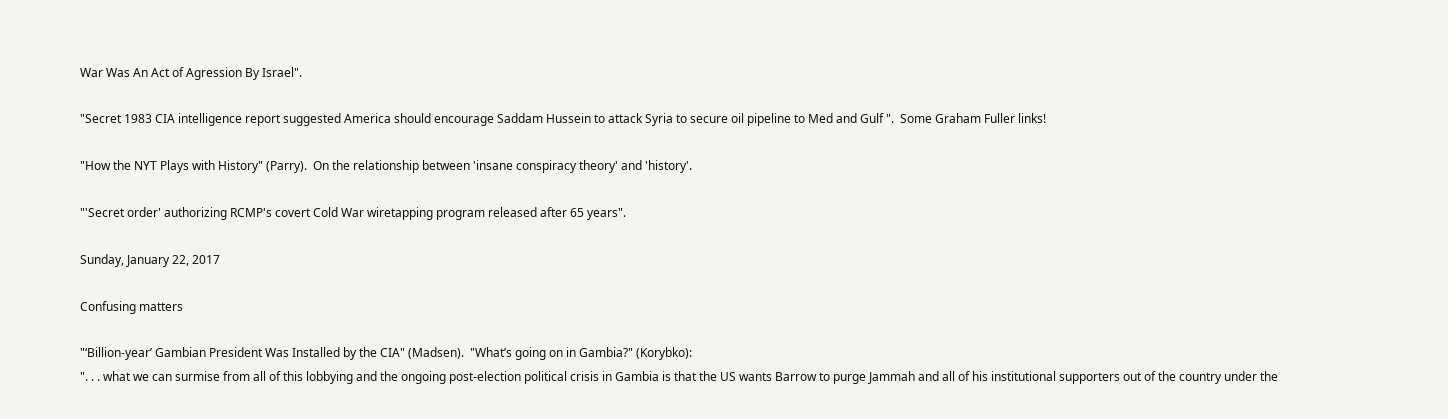War Was An Act of Agression By Israel".

"Secret 1983 CIA intelligence report suggested America should encourage Saddam Hussein to attack Syria to secure oil pipeline to Med and Gulf ".  Some Graham Fuller links!

"How the NYT Plays with History" (Parry).  On the relationship between 'insane conspiracy theory' and 'history'.

"'Secret order' authorizing RCMP's covert Cold War wiretapping program released after 65 years".

Sunday, January 22, 2017

Confusing matters

"‘Billion-year’ Gambian President Was Installed by the CIA" (Madsen).  "What’s going on in Gambia?" (Korybko):
". . . what we can surmise from all of this lobbying and the ongoing post-election political crisis in Gambia is that the US wants Barrow to purge Jammah and all of his institutional supporters out of the country under the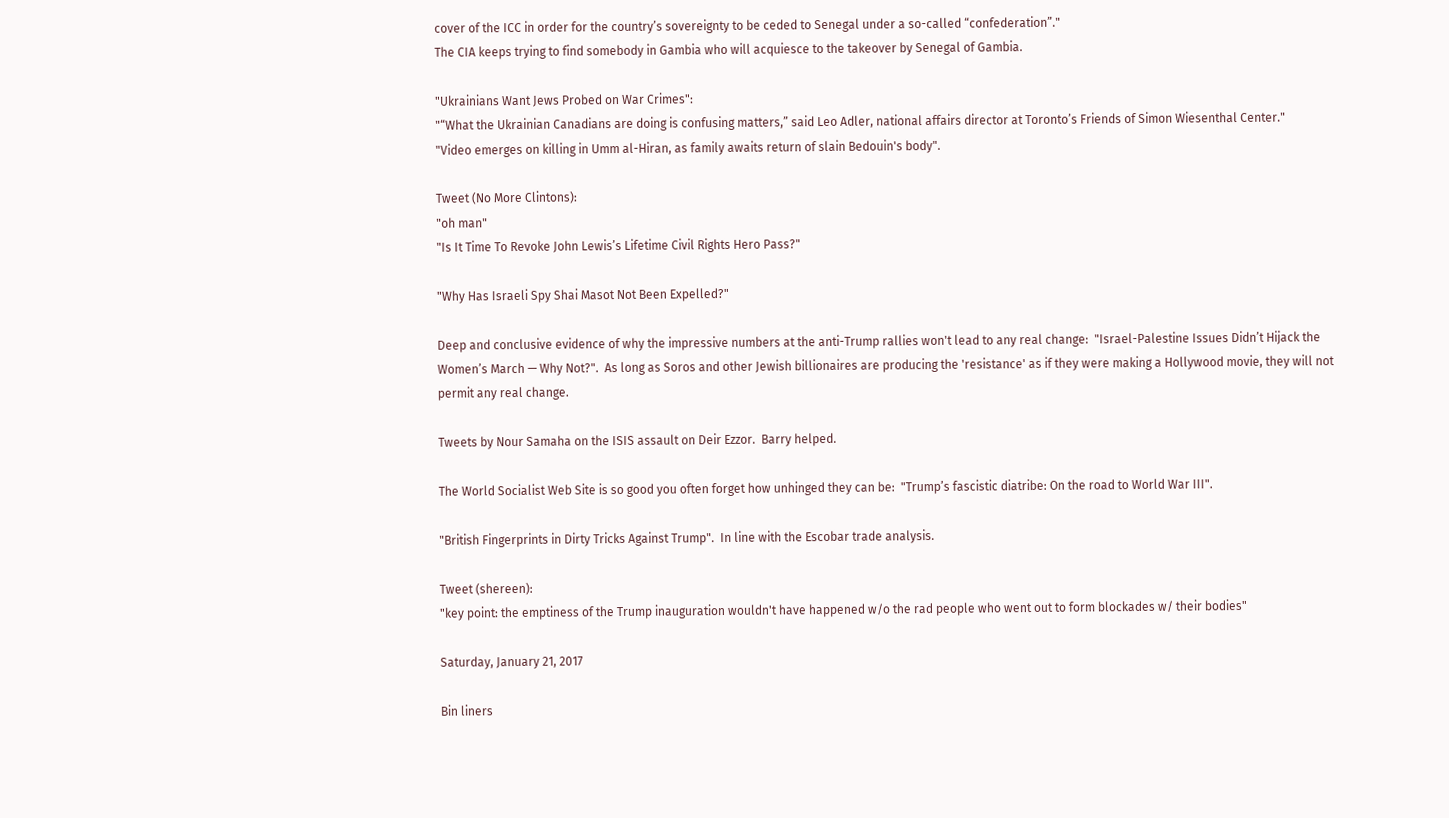cover of the ICC in order for the country’s sovereignty to be ceded to Senegal under a so-called “confederation”."
The CIA keeps trying to find somebody in Gambia who will acquiesce to the takeover by Senegal of Gambia.

"Ukrainians Want Jews Probed on War Crimes":
"“What the Ukrainian Canadians are doing is confusing matters,” said Leo Adler, national affairs director at Toronto’s Friends of Simon Wiesenthal Center."
"Video emerges on killing in Umm al-Hiran, as family awaits return of slain Bedouin's body".

Tweet (No More Clintons):
"oh man"
"Is It Time To Revoke John Lewis’s Lifetime Civil Rights Hero Pass?"

"Why Has Israeli Spy Shai Masot Not Been Expelled?"

Deep and conclusive evidence of why the impressive numbers at the anti-Trump rallies won't lead to any real change:  "Israel-Palestine Issues Didn’t Hijack the Women’s March — Why Not?".  As long as Soros and other Jewish billionaires are producing the 'resistance' as if they were making a Hollywood movie, they will not permit any real change.

Tweets by Nour Samaha on the ISIS assault on Deir Ezzor.  Barry helped.

The World Socialist Web Site is so good you often forget how unhinged they can be:  "Trump’s fascistic diatribe: On the road to World War III".

"British Fingerprints in Dirty Tricks Against Trump".  In line with the Escobar trade analysis.

Tweet (shereen):
"key point: the emptiness of the Trump inauguration wouldn't have happened w/o the rad people who went out to form blockades w/ their bodies"

Saturday, January 21, 2017

Bin liners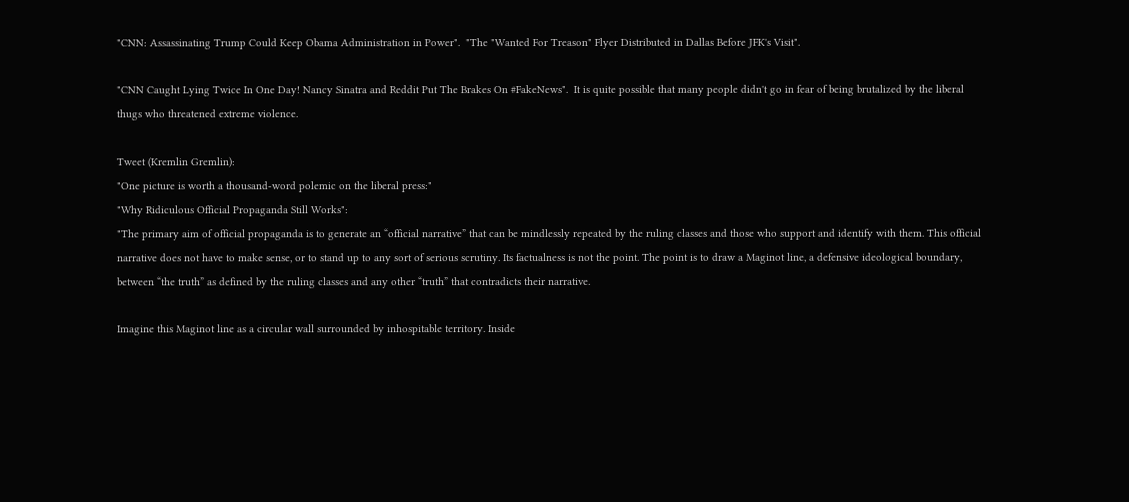"CNN: Assassinating Trump Could Keep Obama Administration in Power".  "The "Wanted For Treason" Flyer Distributed in Dallas Before JFK's Visit".

"CNN Caught Lying Twice In One Day! Nancy Sinatra and Reddit Put The Brakes On #FakeNews".  It is quite possible that many people didn't go in fear of being brutalized by the liberal thugs who threatened extreme violence.

Tweet (Kremlin Gremlin):
"One picture is worth a thousand-word polemic on the liberal press:"
"Why Ridiculous Official Propaganda Still Works":
"The primary aim of official propaganda is to generate an “official narrative” that can be mindlessly repeated by the ruling classes and those who support and identify with them. This official narrative does not have to make sense, or to stand up to any sort of serious scrutiny. Its factualness is not the point. The point is to draw a Maginot line, a defensive ideological boundary, between “the truth” as defined by the ruling classes and any other “truth” that contradicts their narrative.

Imagine this Maginot line as a circular wall surrounded by inhospitable territory. Inside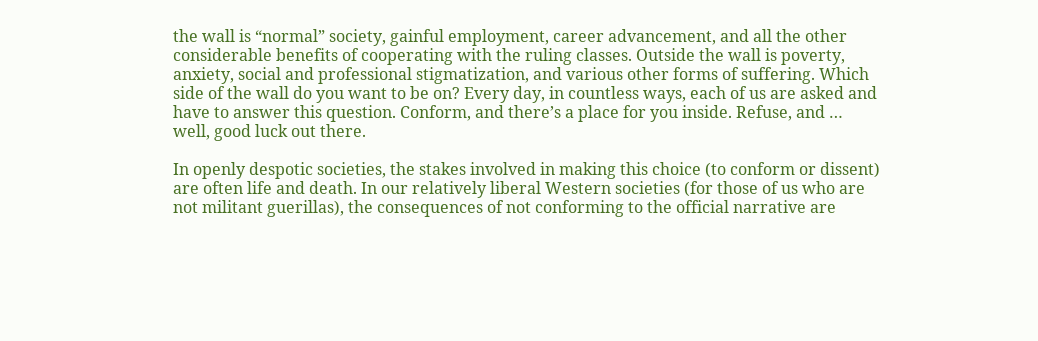the wall is “normal” society, gainful employment, career advancement, and all the other considerable benefits of cooperating with the ruling classes. Outside the wall is poverty, anxiety, social and professional stigmatization, and various other forms of suffering. Which side of the wall do you want to be on? Every day, in countless ways, each of us are asked and have to answer this question. Conform, and there’s a place for you inside. Refuse, and … well, good luck out there.

In openly despotic societies, the stakes involved in making this choice (to conform or dissent) are often life and death. In our relatively liberal Western societies (for those of us who are not militant guerillas), the consequences of not conforming to the official narrative are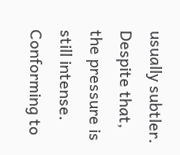usually subtler. Despite that, the pressure is still intense. Conforming to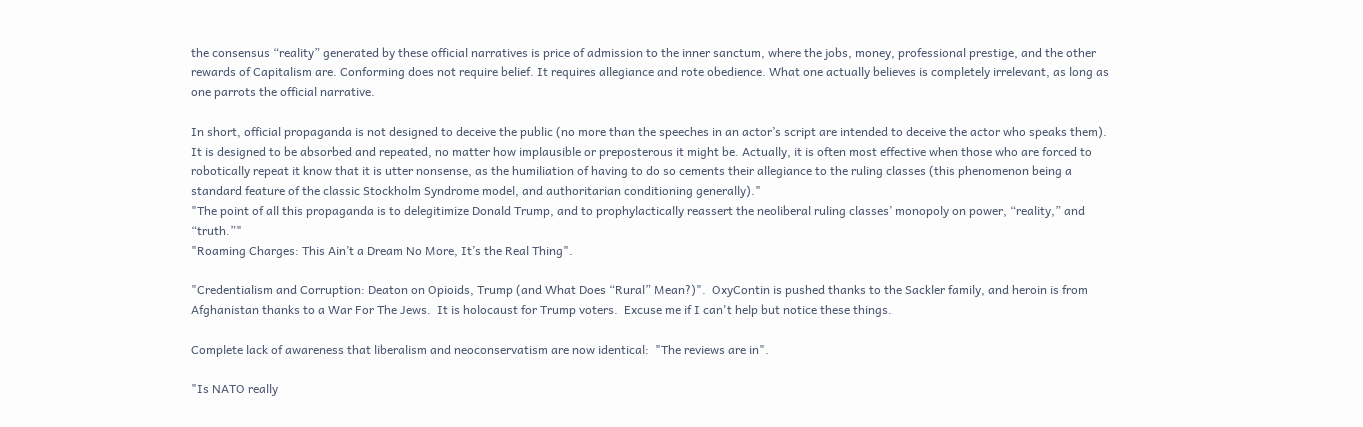the consensus “reality” generated by these official narratives is price of admission to the inner sanctum, where the jobs, money, professional prestige, and the other rewards of Capitalism are. Conforming does not require belief. It requires allegiance and rote obedience. What one actually believes is completely irrelevant, as long as one parrots the official narrative.

In short, official propaganda is not designed to deceive the public (no more than the speeches in an actor’s script are intended to deceive the actor who speaks them). It is designed to be absorbed and repeated, no matter how implausible or preposterous it might be. Actually, it is often most effective when those who are forced to robotically repeat it know that it is utter nonsense, as the humiliation of having to do so cements their allegiance to the ruling classes (this phenomenon being a standard feature of the classic Stockholm Syndrome model, and authoritarian conditioning generally)."
"The point of all this propaganda is to delegitimize Donald Trump, and to prophylactically reassert the neoliberal ruling classes’ monopoly on power, “reality,” and “truth.”"
"Roaming Charges: This Ain’t a Dream No More, It’s the Real Thing".

"Credentialism and Corruption: Deaton on Opioids, Trump (and What Does “Rural” Mean?)".  OxyContin is pushed thanks to the Sackler family, and heroin is from Afghanistan thanks to a War For The Jews.  It is holocaust for Trump voters.  Excuse me if I can't help but notice these things.

Complete lack of awareness that liberalism and neoconservatism are now identical:  "The reviews are in".

"Is NATO really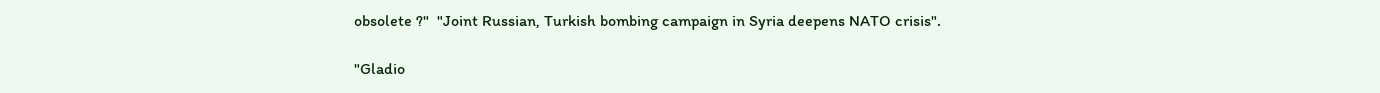obsolete ?"  "Joint Russian, Turkish bombing campaign in Syria deepens NATO crisis".

"Gladio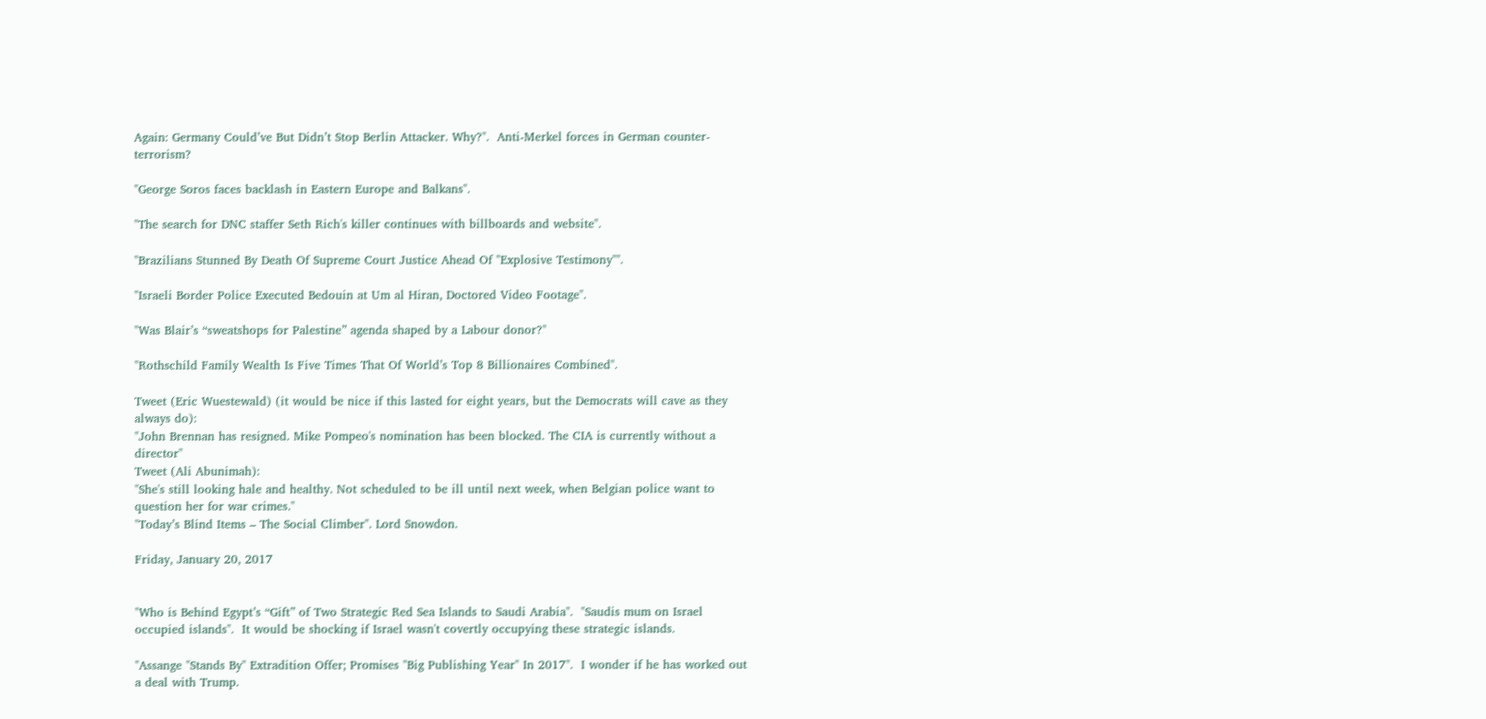Again: Germany Could’ve But Didn’t Stop Berlin Attacker. Why?".  Anti-Merkel forces in German counter-terrorism?

"George Soros faces backlash in Eastern Europe and Balkans".

"The search for DNC staffer Seth Rich's killer continues with billboards and website".

"Brazilians Stunned By Death Of Supreme Court Justice Ahead Of "Explosive Testimony"".

"Israeli Border Police Executed Bedouin at Um al Hiran, Doctored Video Footage".

"Was Blair’s “sweatshops for Palestine” agenda shaped by a Labour donor?"

"Rothschild Family Wealth Is Five Times That Of World’s Top 8 Billionaires Combined".

Tweet (Eric Wuestewald) (it would be nice if this lasted for eight years, but the Democrats will cave as they always do):
"John Brennan has resigned. Mike Pompeo's nomination has been blocked. The CIA is currently without a director"
Tweet (Ali Abunimah):
"She's still looking hale and healthy. Not scheduled to be ill until next week, when Belgian police want to question her for war crimes."
"Today’s Blind Items – The Social Climber". Lord Snowdon.

Friday, January 20, 2017


"Who is Behind Egypt’s “Gift” of Two Strategic Red Sea Islands to Saudi Arabia".  "Saudis mum on Israel occupied islands".  It would be shocking if Israel wasn't covertly occupying these strategic islands.

"Assange "Stands By" Extradition Offer; Promises "Big Publishing Year" In 2017".  I wonder if he has worked out a deal with Trump.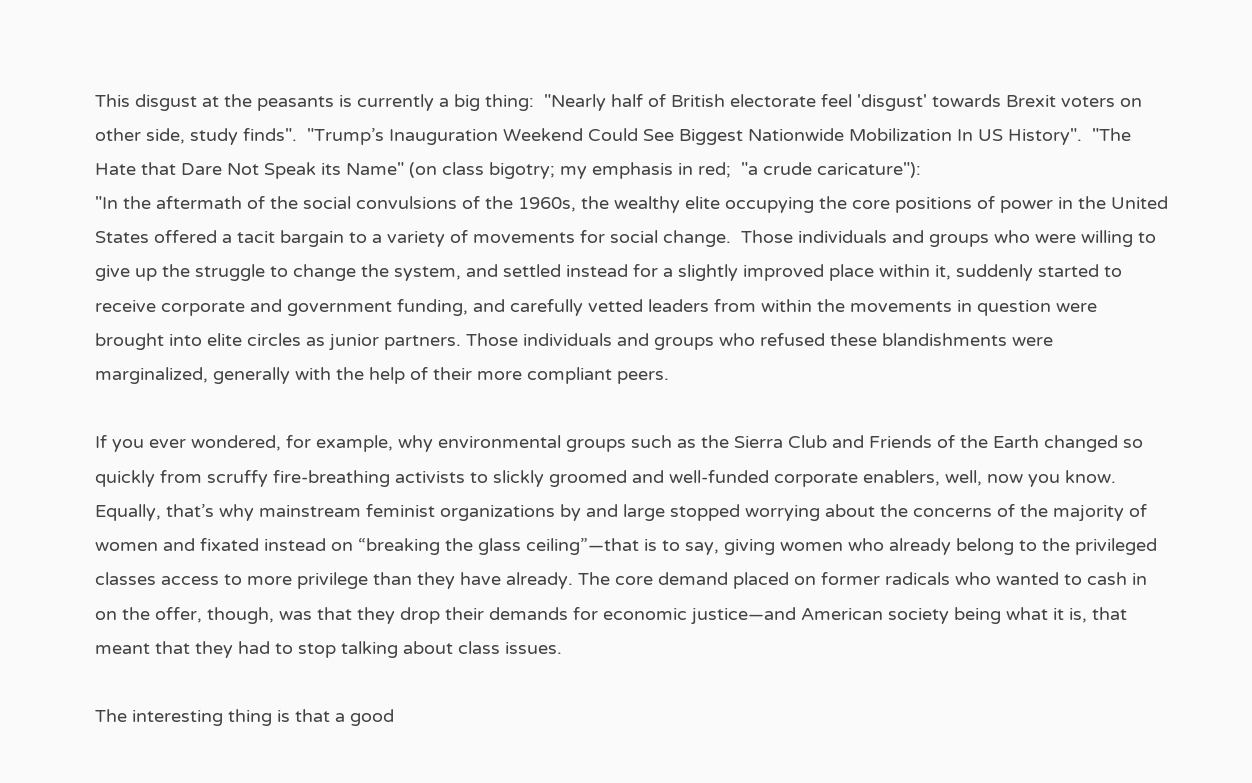This disgust at the peasants is currently a big thing:  "Nearly half of British electorate feel 'disgust' towards Brexit voters on other side, study finds".  "Trump’s Inauguration Weekend Could See Biggest Nationwide Mobilization In US History".  "The Hate that Dare Not Speak its Name" (on class bigotry; my emphasis in red;  "a crude caricature"):
"In the aftermath of the social convulsions of the 1960s, the wealthy elite occupying the core positions of power in the United States offered a tacit bargain to a variety of movements for social change.  Those individuals and groups who were willing to give up the struggle to change the system, and settled instead for a slightly improved place within it, suddenly started to receive corporate and government funding, and carefully vetted leaders from within the movements in question were brought into elite circles as junior partners. Those individuals and groups who refused these blandishments were marginalized, generally with the help of their more compliant peers.

If you ever wondered, for example, why environmental groups such as the Sierra Club and Friends of the Earth changed so quickly from scruffy fire-breathing activists to slickly groomed and well-funded corporate enablers, well, now you know. Equally, that’s why mainstream feminist organizations by and large stopped worrying about the concerns of the majority of women and fixated instead on “breaking the glass ceiling”—that is to say, giving women who already belong to the privileged classes access to more privilege than they have already. The core demand placed on former radicals who wanted to cash in on the offer, though, was that they drop their demands for economic justice—and American society being what it is, that meant that they had to stop talking about class issues.

The interesting thing is that a good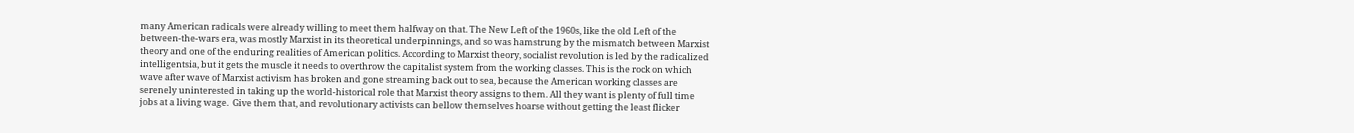many American radicals were already willing to meet them halfway on that. The New Left of the 1960s, like the old Left of the between-the-wars era, was mostly Marxist in its theoretical underpinnings, and so was hamstrung by the mismatch between Marxist theory and one of the enduring realities of American politics. According to Marxist theory, socialist revolution is led by the radicalized intelligentsia, but it gets the muscle it needs to overthrow the capitalist system from the working classes. This is the rock on which wave after wave of Marxist activism has broken and gone streaming back out to sea, because the American working classes are serenely uninterested in taking up the world-historical role that Marxist theory assigns to them. All they want is plenty of full time jobs at a living wage.  Give them that, and revolutionary activists can bellow themselves hoarse without getting the least flicker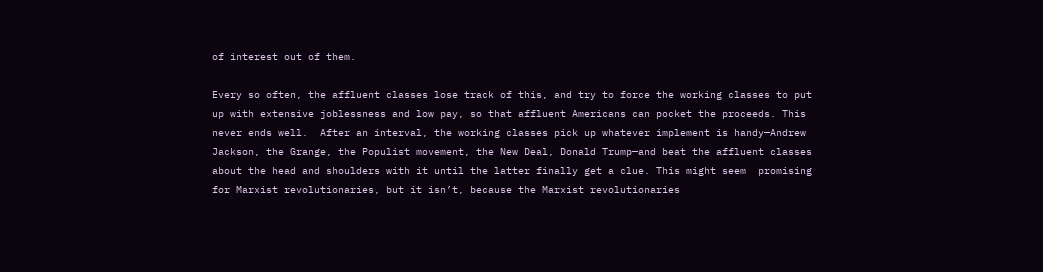of interest out of them.

Every so often, the affluent classes lose track of this, and try to force the working classes to put up with extensive joblessness and low pay, so that affluent Americans can pocket the proceeds. This never ends well.  After an interval, the working classes pick up whatever implement is handy—Andrew Jackson, the Grange, the Populist movement, the New Deal, Donald Trump—and beat the affluent classes about the head and shoulders with it until the latter finally get a clue. This might seem  promising for Marxist revolutionaries, but it isn’t, because the Marxist revolutionaries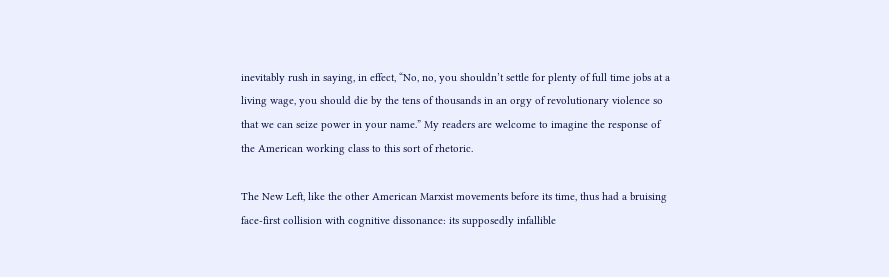inevitably rush in saying, in effect, “No, no, you shouldn’t settle for plenty of full time jobs at a living wage, you should die by the tens of thousands in an orgy of revolutionary violence so that we can seize power in your name.” My readers are welcome to imagine the response of the American working class to this sort of rhetoric.

The New Left, like the other American Marxist movements before its time, thus had a bruising face-first collision with cognitive dissonance: its supposedly infallible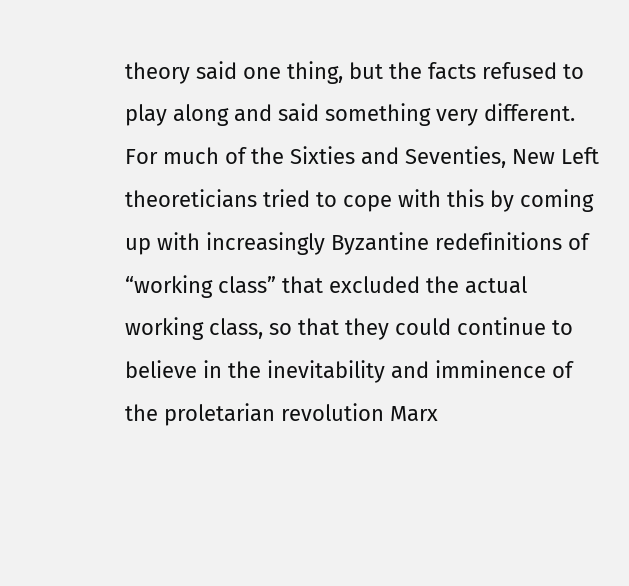theory said one thing, but the facts refused to play along and said something very different. For much of the Sixties and Seventies, New Left theoreticians tried to cope with this by coming up with increasingly Byzantine redefinitions of “working class” that excluded the actual working class, so that they could continue to believe in the inevitability and imminence of the proletarian revolution Marx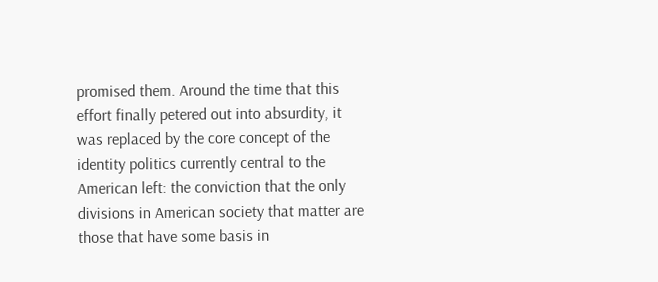promised them. Around the time that this effort finally petered out into absurdity, it was replaced by the core concept of the identity politics currently central to the American left: the conviction that the only divisions in American society that matter are those that have some basis in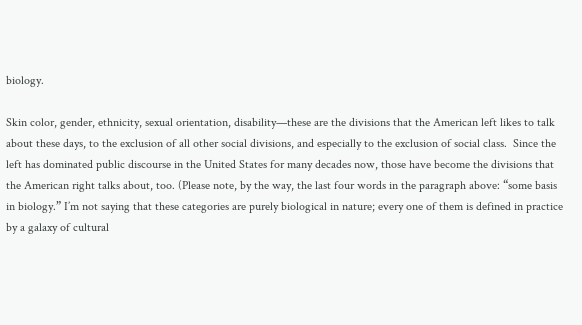biology.

Skin color, gender, ethnicity, sexual orientation, disability—these are the divisions that the American left likes to talk about these days, to the exclusion of all other social divisions, and especially to the exclusion of social class.  Since the left has dominated public discourse in the United States for many decades now, those have become the divisions that the American right talks about, too. (Please note, by the way, the last four words in the paragraph above: “some basis in biology.” I’m not saying that these categories are purely biological in nature; every one of them is defined in practice by a galaxy of cultural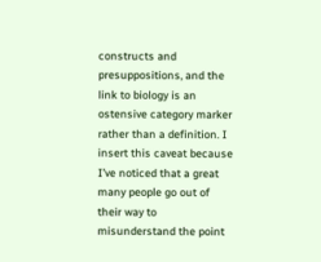constructs and presuppositions, and the link to biology is an ostensive category marker rather than a definition. I insert this caveat because I’ve noticed that a great many people go out of their way to misunderstand the point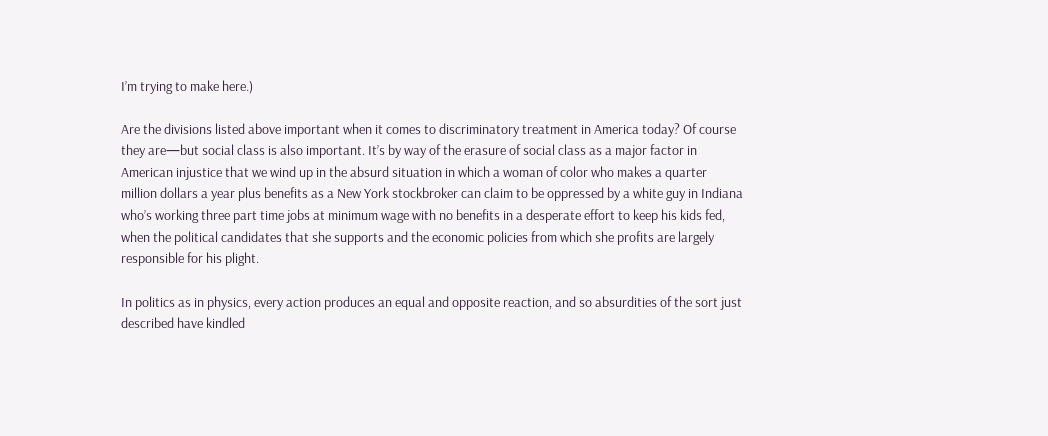I’m trying to make here.)

Are the divisions listed above important when it comes to discriminatory treatment in America today? Of course they are—but social class is also important. It’s by way of the erasure of social class as a major factor in American injustice that we wind up in the absurd situation in which a woman of color who makes a quarter million dollars a year plus benefits as a New York stockbroker can claim to be oppressed by a white guy in Indiana who’s working three part time jobs at minimum wage with no benefits in a desperate effort to keep his kids fed, when the political candidates that she supports and the economic policies from which she profits are largely responsible for his plight.

In politics as in physics, every action produces an equal and opposite reaction, and so absurdities of the sort just described have kindled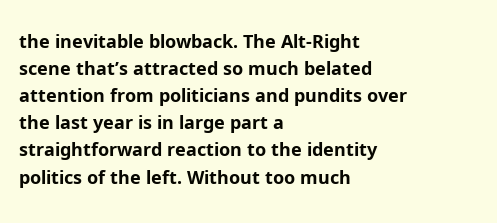the inevitable blowback. The Alt-Right scene that’s attracted so much belated attention from politicians and pundits over the last year is in large part a straightforward reaction to the identity politics of the left. Without too much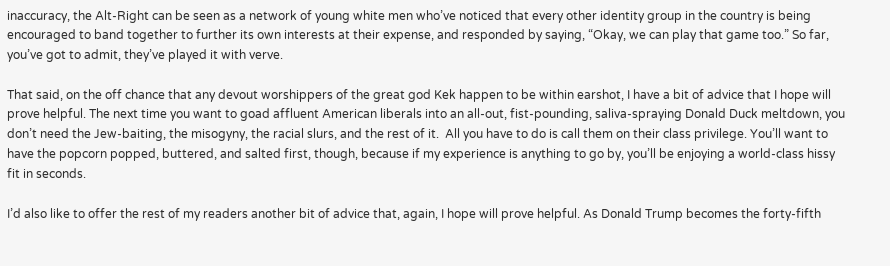inaccuracy, the Alt-Right can be seen as a network of young white men who’ve noticed that every other identity group in the country is being encouraged to band together to further its own interests at their expense, and responded by saying, “Okay, we can play that game too.” So far, you’ve got to admit, they’ve played it with verve.

That said, on the off chance that any devout worshippers of the great god Kek happen to be within earshot, I have a bit of advice that I hope will prove helpful. The next time you want to goad affluent American liberals into an all-out, fist-pounding, saliva-spraying Donald Duck meltdown, you don’t need the Jew-baiting, the misogyny, the racial slurs, and the rest of it.  All you have to do is call them on their class privilege. You’ll want to have the popcorn popped, buttered, and salted first, though, because if my experience is anything to go by, you’ll be enjoying a world-class hissy fit in seconds.

I’d also like to offer the rest of my readers another bit of advice that, again, I hope will prove helpful. As Donald Trump becomes the forty-fifth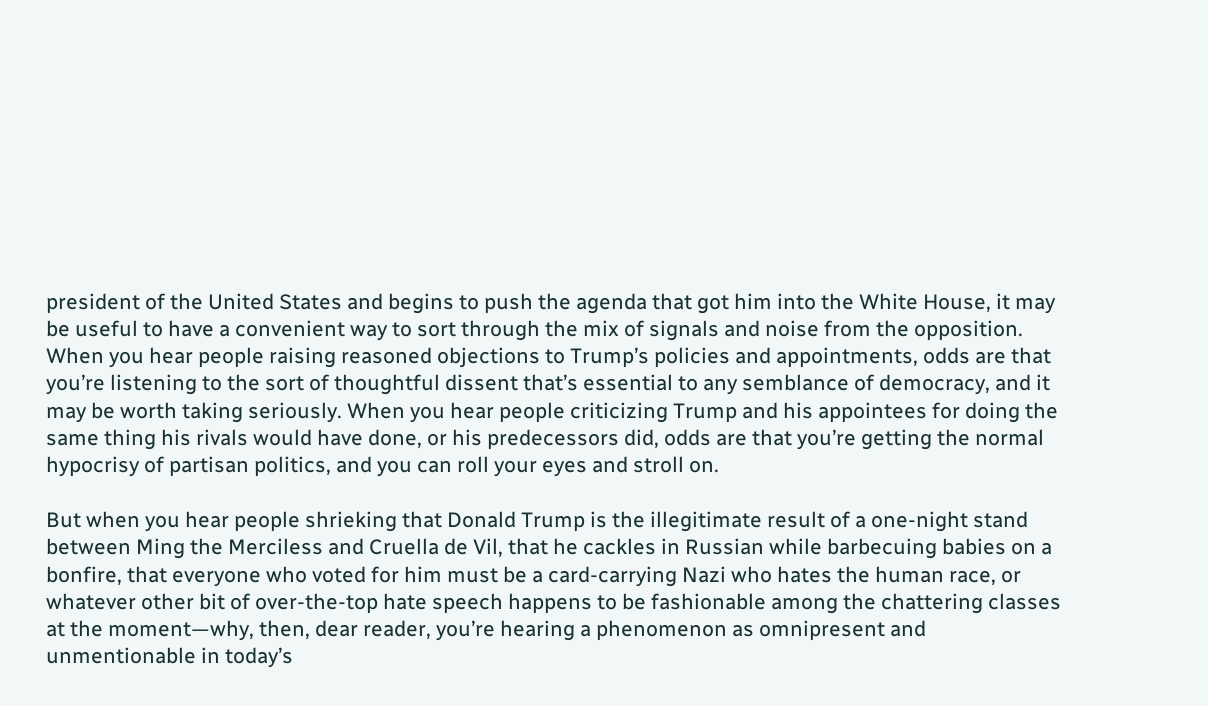president of the United States and begins to push the agenda that got him into the White House, it may be useful to have a convenient way to sort through the mix of signals and noise from the opposition. When you hear people raising reasoned objections to Trump’s policies and appointments, odds are that you’re listening to the sort of thoughtful dissent that’s essential to any semblance of democracy, and it may be worth taking seriously. When you hear people criticizing Trump and his appointees for doing the same thing his rivals would have done, or his predecessors did, odds are that you’re getting the normal hypocrisy of partisan politics, and you can roll your eyes and stroll on.

But when you hear people shrieking that Donald Trump is the illegitimate result of a one-night stand between Ming the Merciless and Cruella de Vil, that he cackles in Russian while barbecuing babies on a bonfire, that everyone who voted for him must be a card-carrying Nazi who hates the human race, or whatever other bit of over-the-top hate speech happens to be fashionable among the chattering classes at the moment—why, then, dear reader, you’re hearing a phenomenon as omnipresent and unmentionable in today’s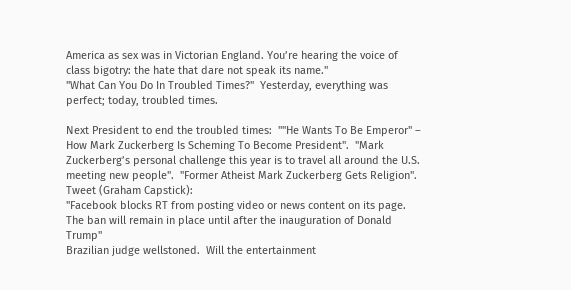America as sex was in Victorian England. You’re hearing the voice of class bigotry: the hate that dare not speak its name."
"What Can You Do In Troubled Times?"  Yesterday, everything was perfect; today, troubled times.

Next President to end the troubled times:  ""He Wants To Be Emperor" – How Mark Zuckerberg Is Scheming To Become President".  "Mark Zuckerberg’s personal challenge this year is to travel all around the U.S. meeting new people".  "Former Atheist Mark Zuckerberg Gets Religion".  Tweet (Graham Capstick):
"Facebook blocks RT from posting video or news content on its page. The ban will remain in place until after the inauguration of Donald Trump"
Brazilian judge wellstoned.  Will the entertainment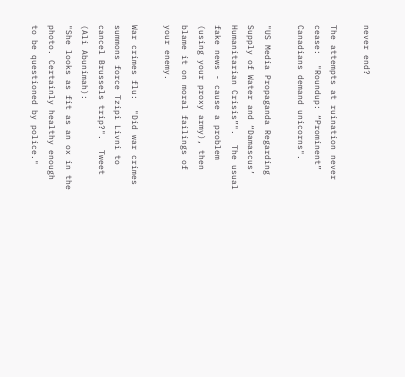never end?

The attempts at ruination never cease:  "Roundup: “Prominent” Canadians demand unicorns".

"US Media Propaganda Regarding Supply of Water and “Damascus’ Humanitarian Crisis”".  The usual fake news - cause a problem (using your proxy army), then blame it on moral failings of your enemy.

War crimes flu:  "Did war crimes summons force Tzipi Livni to cancel Brussels trip?".  Tweet (Ali Abunimah):
"She looks as fit as an ox in the photo. Certainly healthy enough to be questioned by police."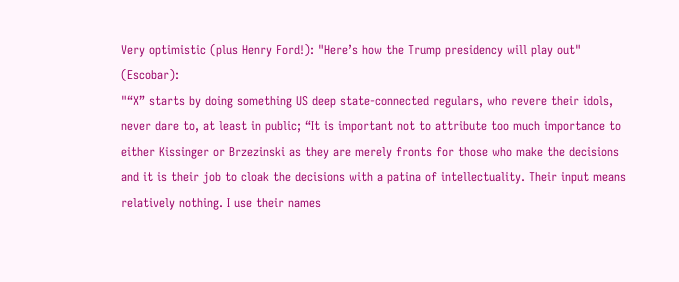Very optimistic (plus Henry Ford!): "Here’s how the Trump presidency will play out" (Escobar):
"“X” starts by doing something US deep state-connected regulars, who revere their idols, never dare to, at least in public; “It is important not to attribute too much importance to either Kissinger or Brzezinski as they are merely fronts for those who make the decisions and it is their job to cloak the decisions with a patina of intellectuality. Their input means relatively nothing. I use their names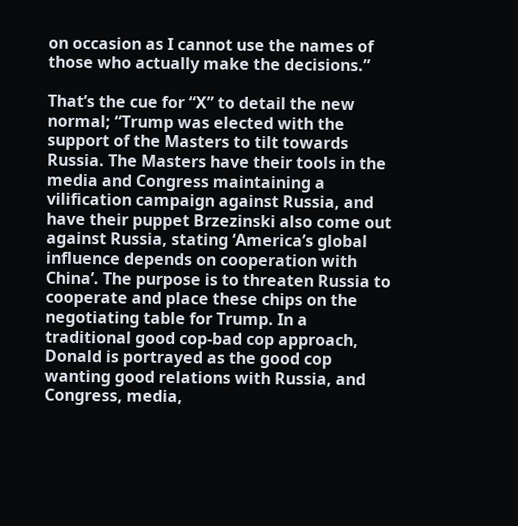on occasion as I cannot use the names of those who actually make the decisions.”

That’s the cue for “X” to detail the new normal; “Trump was elected with the support of the Masters to tilt towards Russia. The Masters have their tools in the media and Congress maintaining a vilification campaign against Russia, and have their puppet Brzezinski also come out against Russia, stating ‘America’s global influence depends on cooperation with China’. The purpose is to threaten Russia to cooperate and place these chips on the negotiating table for Trump. In a traditional good cop-bad cop approach, Donald is portrayed as the good cop wanting good relations with Russia, and Congress, media,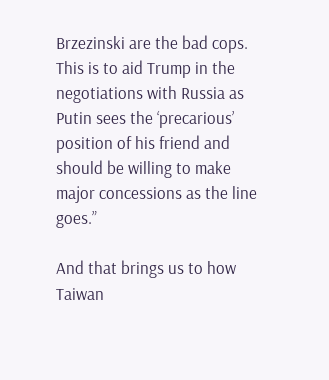Brzezinski are the bad cops. This is to aid Trump in the negotiations with Russia as Putin sees the ‘precarious’ position of his friend and should be willing to make major concessions as the line goes.”

And that brings us to how Taiwan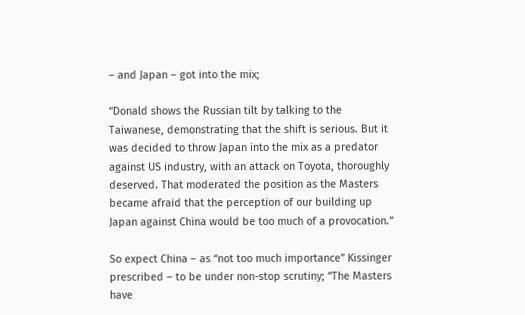– and Japan – got into the mix;

“Donald shows the Russian tilt by talking to the Taiwanese, demonstrating that the shift is serious. But it was decided to throw Japan into the mix as a predator against US industry, with an attack on Toyota, thoroughly deserved. That moderated the position as the Masters became afraid that the perception of our building up Japan against China would be too much of a provocation.”

So expect China – as “not too much importance” Kissinger prescribed – to be under non-stop scrutiny; “The Masters have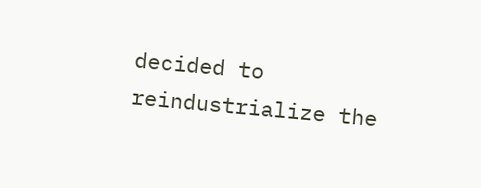decided to reindustrialize the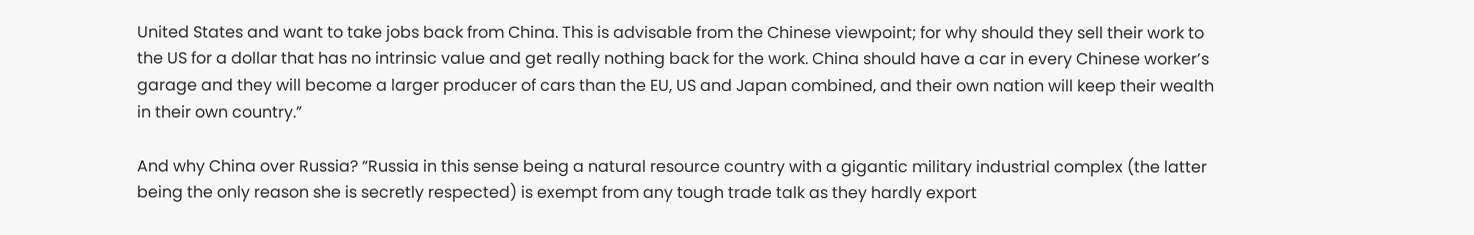United States and want to take jobs back from China. This is advisable from the Chinese viewpoint; for why should they sell their work to the US for a dollar that has no intrinsic value and get really nothing back for the work. China should have a car in every Chinese worker’s garage and they will become a larger producer of cars than the EU, US and Japan combined, and their own nation will keep their wealth in their own country.”

And why China over Russia? “Russia in this sense being a natural resource country with a gigantic military industrial complex (the latter being the only reason she is secretly respected) is exempt from any tough trade talk as they hardly export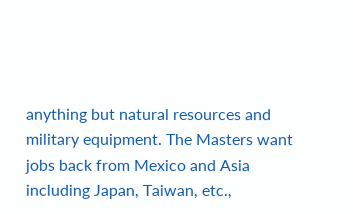anything but natural resources and military equipment. The Masters want jobs back from Mexico and Asia including Japan, Taiwan, etc.,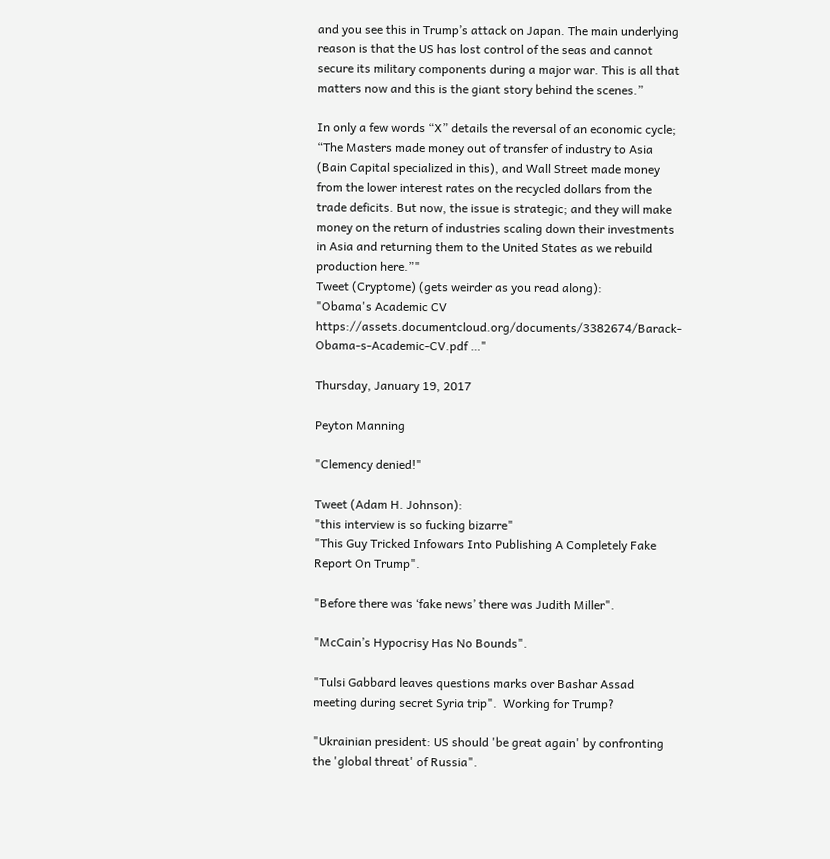and you see this in Trump’s attack on Japan. The main underlying reason is that the US has lost control of the seas and cannot secure its military components during a major war. This is all that matters now and this is the giant story behind the scenes.”

In only a few words “X” details the reversal of an economic cycle; “The Masters made money out of transfer of industry to Asia (Bain Capital specialized in this), and Wall Street made money from the lower interest rates on the recycled dollars from the trade deficits. But now, the issue is strategic; and they will make money on the return of industries scaling down their investments in Asia and returning them to the United States as we rebuild production here.”"
Tweet (Cryptome) (gets weirder as you read along):
"Obama's Academic CV
https://assets.documentcloud.org/documents/3382674/Barack-Obama-s-Academic-CV.pdf …"

Thursday, January 19, 2017

Peyton Manning

"Clemency denied!"

Tweet (Adam H. Johnson):
"this interview is so fucking bizarre"
"This Guy Tricked Infowars Into Publishing A Completely Fake Report On Trump".

"Before there was ‘fake news’ there was Judith Miller".

"McCain’s Hypocrisy Has No Bounds".

"Tulsi Gabbard leaves questions marks over Bashar Assad meeting during secret Syria trip".  Working for Trump?

"Ukrainian president: US should 'be great again' by confronting the 'global threat' of Russia".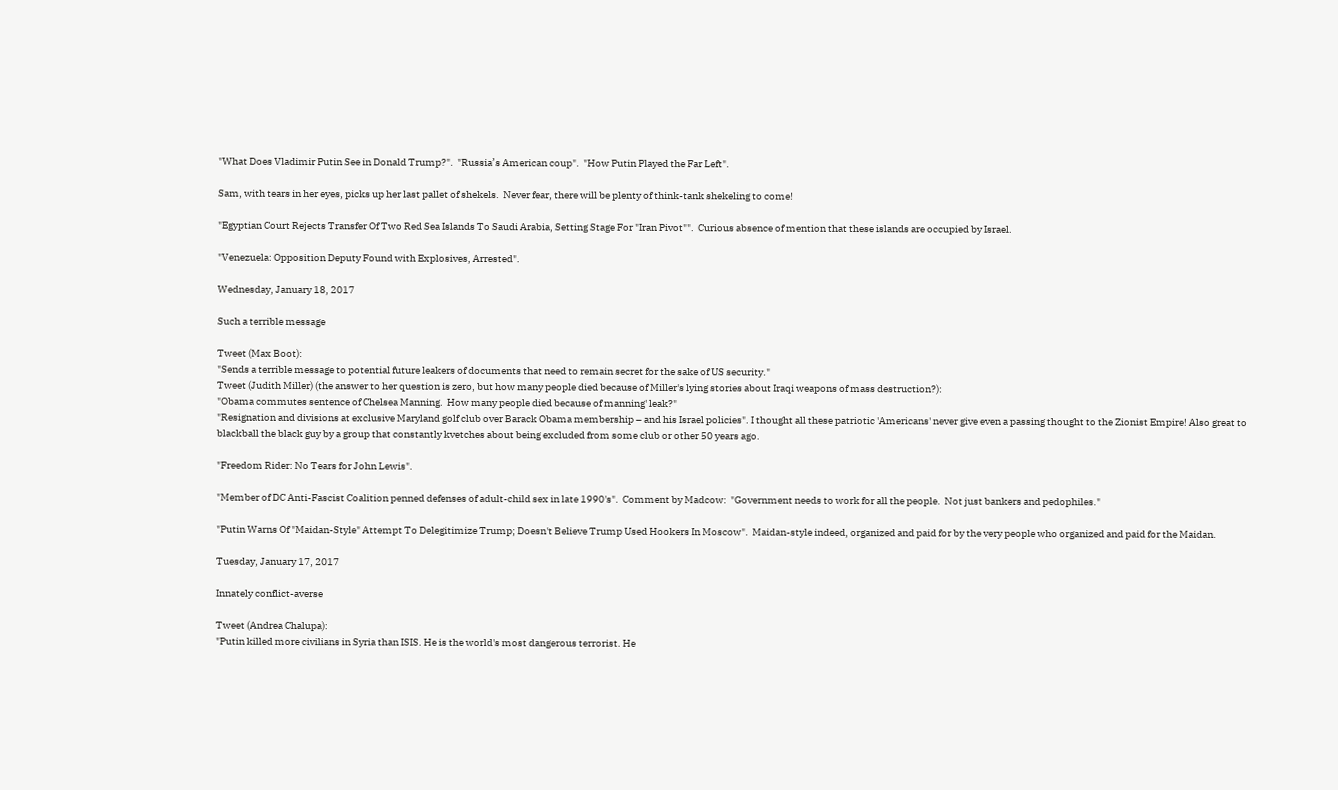"What Does Vladimir Putin See in Donald Trump?".  "Russia’s American coup".  "How Putin Played the Far Left".

Sam, with tears in her eyes, picks up her last pallet of shekels.  Never fear, there will be plenty of think-tank shekeling to come!

"Egyptian Court Rejects Transfer Of Two Red Sea Islands To Saudi Arabia, Setting Stage For "Iran Pivot"".  Curious absence of mention that these islands are occupied by Israel.

"Venezuela: Opposition Deputy Found with Explosives, Arrested".

Wednesday, January 18, 2017

Such a terrible message

Tweet (Max Boot):
"Sends a terrible message to potential future leakers of documents that need to remain secret for the sake of US security."
Tweet (Judith Miller) (the answer to her question is zero, but how many people died because of Miller's lying stories about Iraqi weapons of mass destruction?):
"Obama commutes sentence of Chelsea Manning.  How many people died because of manning' leak?"
"Resignation and divisions at exclusive Maryland golf club over Barack Obama membership – and his Israel policies". I thought all these patriotic 'Americans' never give even a passing thought to the Zionist Empire! Also great to blackball the black guy by a group that constantly kvetches about being excluded from some club or other 50 years ago.

"Freedom Rider: No Tears for John Lewis".

"Member of DC Anti-Fascist Coalition penned defenses of adult-child sex in late 1990's".  Comment by Madcow:  "Government needs to work for all the people.  Not just bankers and pedophiles."

"Putin Warns Of "Maidan-Style" Attempt To Delegitimize Trump; Doesn't Believe Trump Used Hookers In Moscow".  Maidan-style indeed, organized and paid for by the very people who organized and paid for the Maidan.

Tuesday, January 17, 2017

Innately conflict-averse

Tweet (Andrea Chalupa):
"Putin killed more civilians in Syria than ISIS. He is the world's most dangerous terrorist. He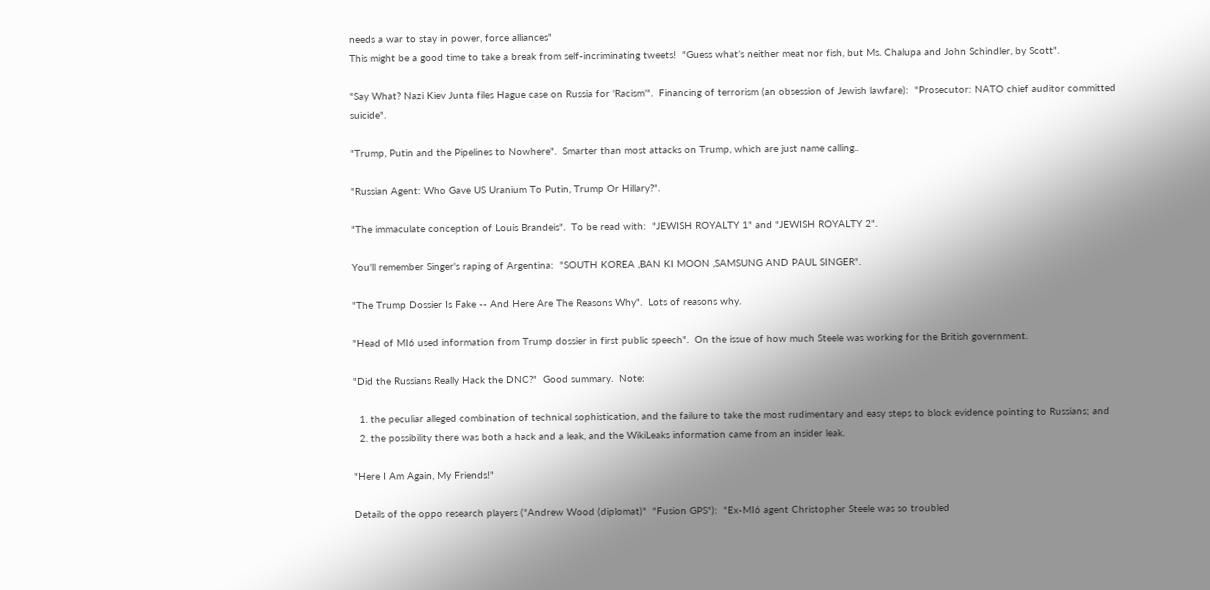needs a war to stay in power, force alliances"
This might be a good time to take a break from self-incriminating tweets!  "Guess what’s neither meat nor fish, but Ms. Chalupa and John Schindler, by Scott".

"Say What? Nazi Kiev Junta files Hague case on Russia for 'Racism'".  Financing of terrorism (an obsession of Jewish lawfare):  "Prosecutor: NATO chief auditor committed suicide".

"Trump, Putin and the Pipelines to Nowhere".  Smarter than most attacks on Trump, which are just name calling..

"Russian Agent: Who Gave US Uranium To Putin, Trump Or Hillary?".

"The immaculate conception of Louis Brandeis".  To be read with:  "JEWISH ROYALTY 1" and "JEWISH ROYALTY 2".

You'll remember Singer's raping of Argentina:  "SOUTH KOREA ,BAN KI MOON ,SAMSUNG AND PAUL SINGER".

"The Trump Dossier Is Fake -- And Here Are The Reasons Why".  Lots of reasons why.

"Head of MI6 used information from Trump dossier in first public speech".  On the issue of how much Steele was working for the British government.

"Did the Russians Really Hack the DNC?"  Good summary.  Note:

  1. the peculiar alleged combination of technical sophistication, and the failure to take the most rudimentary and easy steps to block evidence pointing to Russians; and
  2. the possibility there was both a hack and a leak, and the WikiLeaks information came from an insider leak.

"Here I Am Again, My Friends!"

Details of the oppo research players ("Andrew Wood (diplomat)"  "Fusion GPS"):  "Ex-MI6 agent Christopher Steele was so troubled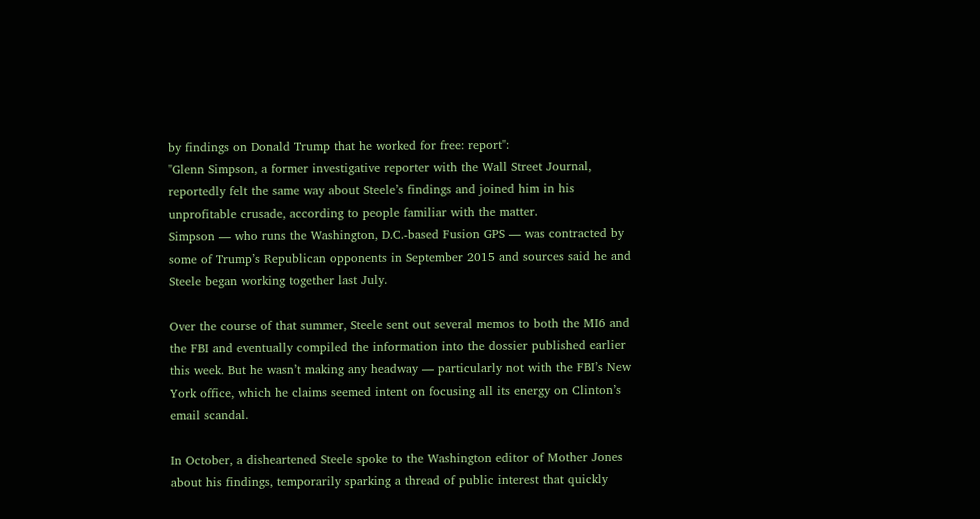by findings on Donald Trump that he worked for free: report":
"Glenn Simpson, a former investigative reporter with the Wall Street Journal, reportedly felt the same way about Steele’s findings and joined him in his unprofitable crusade, according to people familiar with the matter.
Simpson — who runs the Washington, D.C.-based Fusion GPS — was contracted by some of Trump’s Republican opponents in September 2015 and sources said he and Steele began working together last July.

Over the course of that summer, Steele sent out several memos to both the MI6 and the FBI and eventually compiled the information into the dossier published earlier this week. But he wasn’t making any headway — particularly not with the FBI’s New York office, which he claims seemed intent on focusing all its energy on Clinton’s email scandal.

In October, a disheartened Steele spoke to the Washington editor of Mother Jones about his findings, temporarily sparking a thread of public interest that quickly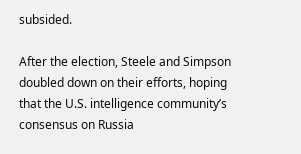subsided.

After the election, Steele and Simpson doubled down on their efforts, hoping that the U.S. intelligence community’s consensus on Russia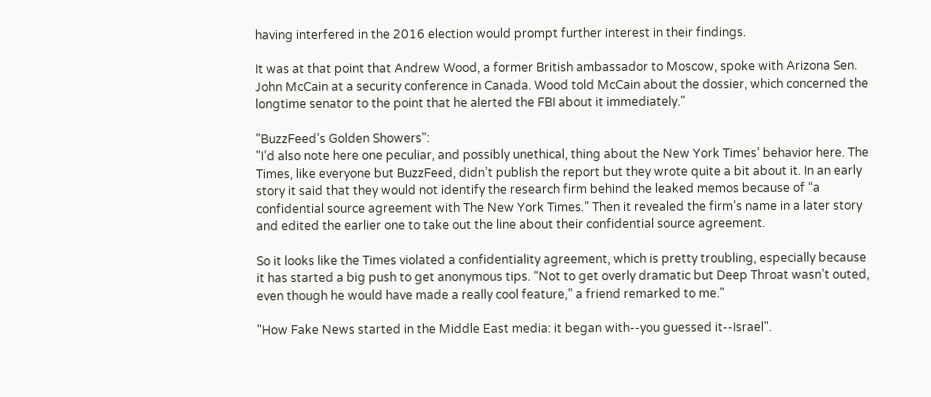having interfered in the 2016 election would prompt further interest in their findings.

It was at that point that Andrew Wood, a former British ambassador to Moscow, spoke with Arizona Sen. John McCain at a security conference in Canada. Wood told McCain about the dossier, which concerned the longtime senator to the point that he alerted the FBI about it immediately."

"BuzzFeed’s Golden Showers":
"I’d also note here one peculiar, and possibly unethical, thing about the New York Times’ behavior here. The Times, like everyone but BuzzFeed, didn’t publish the report but they wrote quite a bit about it. In an early story it said that they would not identify the research firm behind the leaked memos because of “a confidential source agreement with The New York Times.” Then it revealed the firm’s name in a later story and edited the earlier one to take out the line about their confidential source agreement.

So it looks like the Times violated a confidentiality agreement, which is pretty troubling, especially because it has started a big push to get anonymous tips. “Not to get overly dramatic but Deep Throat wasn’t outed, even though he would have made a really cool feature,” a friend remarked to me."

"How Fake News started in the Middle East media: it began with--you guessed it--Israel".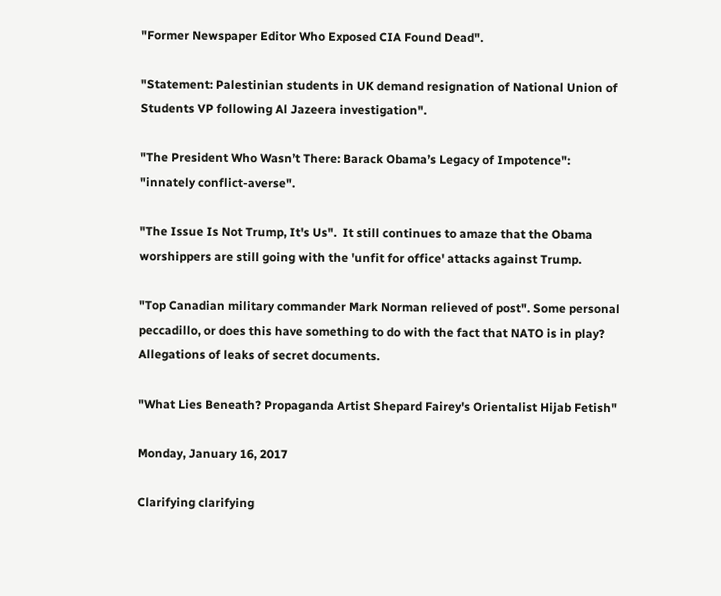"Former Newspaper Editor Who Exposed CIA Found Dead".

"Statement: Palestinian students in UK demand resignation of National Union of Students VP following Al Jazeera investigation".

"The President Who Wasn’t There: Barack Obama’s Legacy of Impotence":  "innately conflict-averse".

"The Issue Is Not Trump, It's Us".  It still continues to amaze that the Obama worshippers are still going with the 'unfit for office' attacks against Trump.

"Top Canadian military commander Mark Norman relieved of post". Some personal peccadillo, or does this have something to do with the fact that NATO is in play?  Allegations of leaks of secret documents.

"What Lies Beneath? Propaganda Artist Shepard Fairey's Orientalist Hijab Fetish"

Monday, January 16, 2017

Clarifying clarifying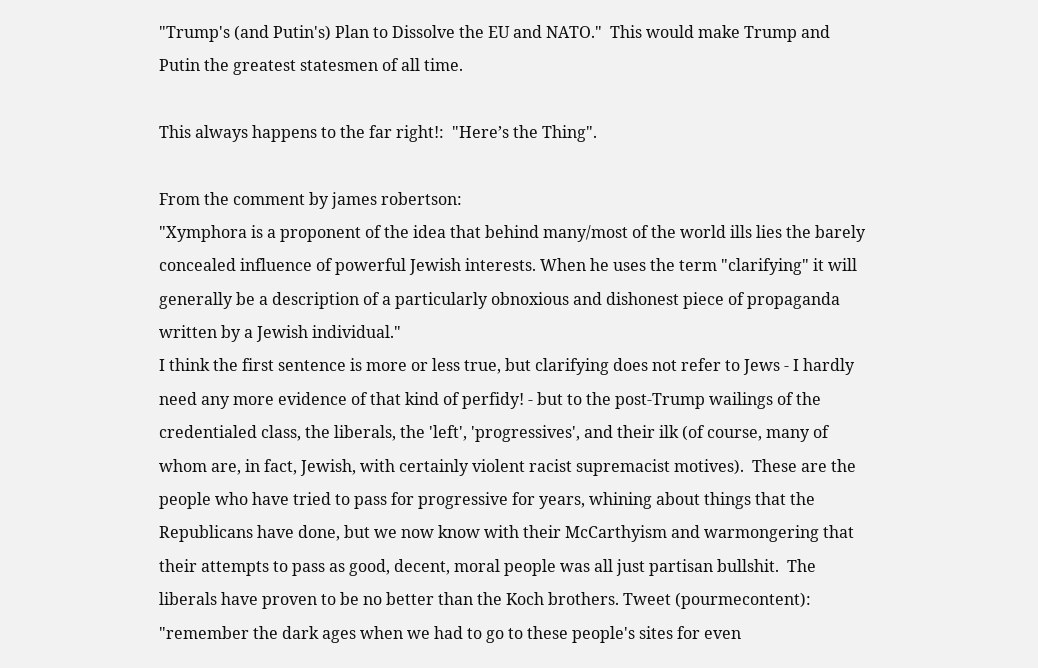"Trump's (and Putin's) Plan to Dissolve the EU and NATO."  This would make Trump and Putin the greatest statesmen of all time.

This always happens to the far right!:  "Here’s the Thing".

From the comment by james robertson:
"Xymphora is a proponent of the idea that behind many/most of the world ills lies the barely concealed influence of powerful Jewish interests. When he uses the term "clarifying" it will generally be a description of a particularly obnoxious and dishonest piece of propaganda written by a Jewish individual."
I think the first sentence is more or less true, but clarifying does not refer to Jews - I hardly need any more evidence of that kind of perfidy! - but to the post-Trump wailings of the credentialed class, the liberals, the 'left', 'progressives', and their ilk (of course, many of whom are, in fact, Jewish, with certainly violent racist supremacist motives).  These are the people who have tried to pass for progressive for years, whining about things that the Republicans have done, but we now know with their McCarthyism and warmongering that their attempts to pass as good, decent, moral people was all just partisan bullshit.  The liberals have proven to be no better than the Koch brothers. Tweet (pourmecontent):
"remember the dark ages when we had to go to these people's sites for even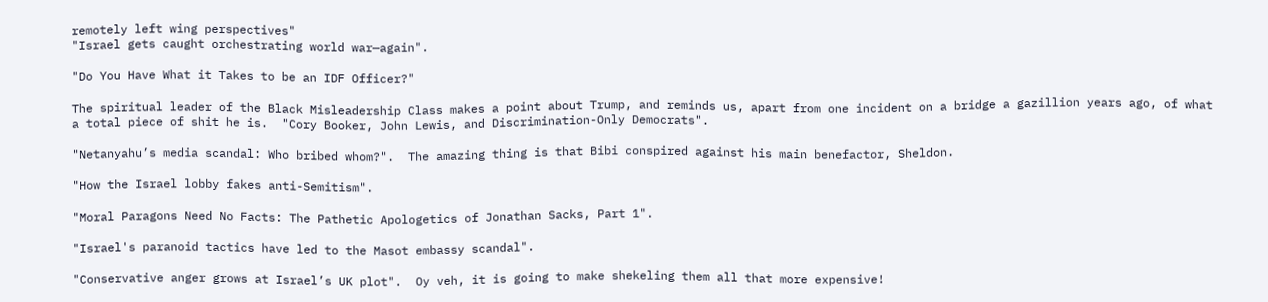remotely left wing perspectives"
"Israel gets caught orchestrating world war—again".

"Do You Have What it Takes to be an IDF Officer?"

The spiritual leader of the Black Misleadership Class makes a point about Trump, and reminds us, apart from one incident on a bridge a gazillion years ago, of what a total piece of shit he is.  "Cory Booker, John Lewis, and Discrimination-Only Democrats".

"Netanyahu’s media scandal: Who bribed whom?".  The amazing thing is that Bibi conspired against his main benefactor, Sheldon.

"How the Israel lobby fakes anti-Semitism".

"Moral Paragons Need No Facts: The Pathetic Apologetics of Jonathan Sacks, Part 1".

"Israel's paranoid tactics have led to the Masot embassy scandal".

"Conservative anger grows at Israel’s UK plot".  Oy veh, it is going to make shekeling them all that more expensive!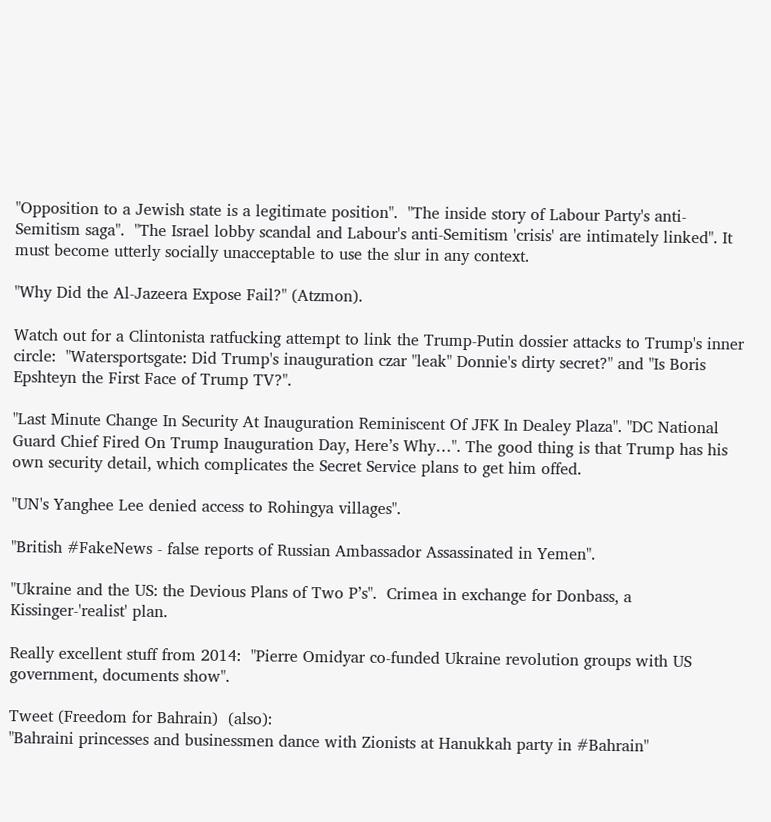"Opposition to a Jewish state is a legitimate position".  "The inside story of Labour Party's anti-Semitism saga".  "The Israel lobby scandal and Labour's anti-Semitism 'crisis' are intimately linked". It must become utterly socially unacceptable to use the slur in any context.

"Why Did the Al-Jazeera Expose Fail?" (Atzmon).

Watch out for a Clintonista ratfucking attempt to link the Trump-Putin dossier attacks to Trump's inner circle:  "Watersportsgate: Did Trump's inauguration czar "leak" Donnie's dirty secret?" and "Is Boris Epshteyn the First Face of Trump TV?".

"Last Minute Change In Security At Inauguration Reminiscent Of JFK In Dealey Plaza". "DC National Guard Chief Fired On Trump Inauguration Day, Here’s Why…". The good thing is that Trump has his own security detail, which complicates the Secret Service plans to get him offed.

"UN's Yanghee Lee denied access to Rohingya villages".

"British #FakeNews - false reports of Russian Ambassador Assassinated in Yemen".

"Ukraine and the US: the Devious Plans of Two P’s".  Crimea in exchange for Donbass, a Kissinger-'realist' plan.

Really excellent stuff from 2014:  "Pierre Omidyar co-funded Ukraine revolution groups with US government, documents show".

Tweet (Freedom for Bahrain)  (also):
"Bahraini princesses and businessmen dance with Zionists at Hanukkah party in #Bahrain"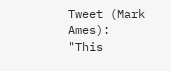Tweet (Mark Ames):
"This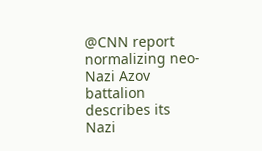@CNN report normalizing neo-Nazi Azov battalion describes its Nazi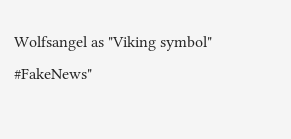Wolfsangel as "Viking symbol" #FakeNews"